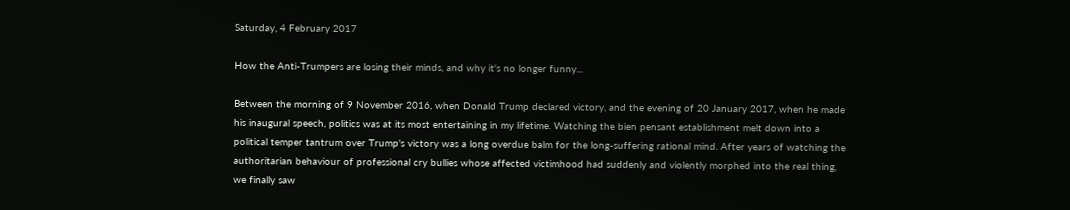Saturday, 4 February 2017

How the Anti-Trumpers are losing their minds, and why it's no longer funny...

Between the morning of 9 November 2016, when Donald Trump declared victory, and the evening of 20 January 2017, when he made his inaugural speech, politics was at its most entertaining in my lifetime. Watching the bien pensant establishment melt down into a political temper tantrum over Trump's victory was a long overdue balm for the long-suffering rational mind. After years of watching the authoritarian behaviour of professional cry bullies whose affected victimhood had suddenly and violently morphed into the real thing, we finally saw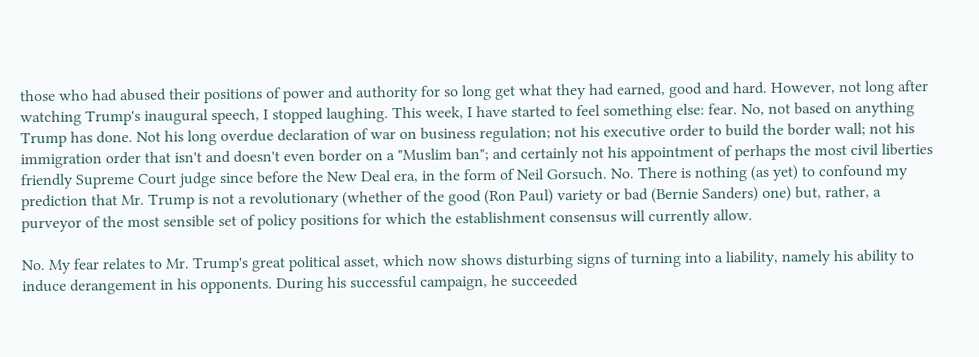those who had abused their positions of power and authority for so long get what they had earned, good and hard. However, not long after watching Trump's inaugural speech, I stopped laughing. This week, I have started to feel something else: fear. No, not based on anything Trump has done. Not his long overdue declaration of war on business regulation; not his executive order to build the border wall; not his immigration order that isn't and doesn't even border on a "Muslim ban"; and certainly not his appointment of perhaps the most civil liberties friendly Supreme Court judge since before the New Deal era, in the form of Neil Gorsuch. No. There is nothing (as yet) to confound my prediction that Mr. Trump is not a revolutionary (whether of the good (Ron Paul) variety or bad (Bernie Sanders) one) but, rather, a purveyor of the most sensible set of policy positions for which the establishment consensus will currently allow.

No. My fear relates to Mr. Trump's great political asset, which now shows disturbing signs of turning into a liability, namely his ability to induce derangement in his opponents. During his successful campaign, he succeeded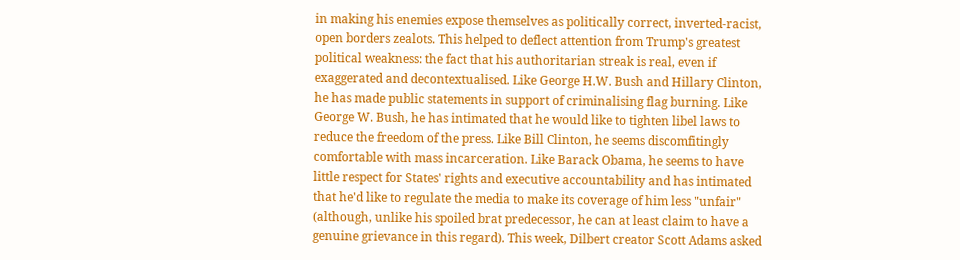in making his enemies expose themselves as politically correct, inverted-racist, open borders zealots. This helped to deflect attention from Trump's greatest political weakness: the fact that his authoritarian streak is real, even if exaggerated and decontextualised. Like George H.W. Bush and Hillary Clinton, he has made public statements in support of criminalising flag burning. Like George W. Bush, he has intimated that he would like to tighten libel laws to reduce the freedom of the press. Like Bill Clinton, he seems discomfitingly comfortable with mass incarceration. Like Barack Obama, he seems to have little respect for States' rights and executive accountability and has intimated that he'd like to regulate the media to make its coverage of him less "unfair" (although, unlike his spoiled brat predecessor, he can at least claim to have a genuine grievance in this regard). This week, Dilbert creator Scott Adams asked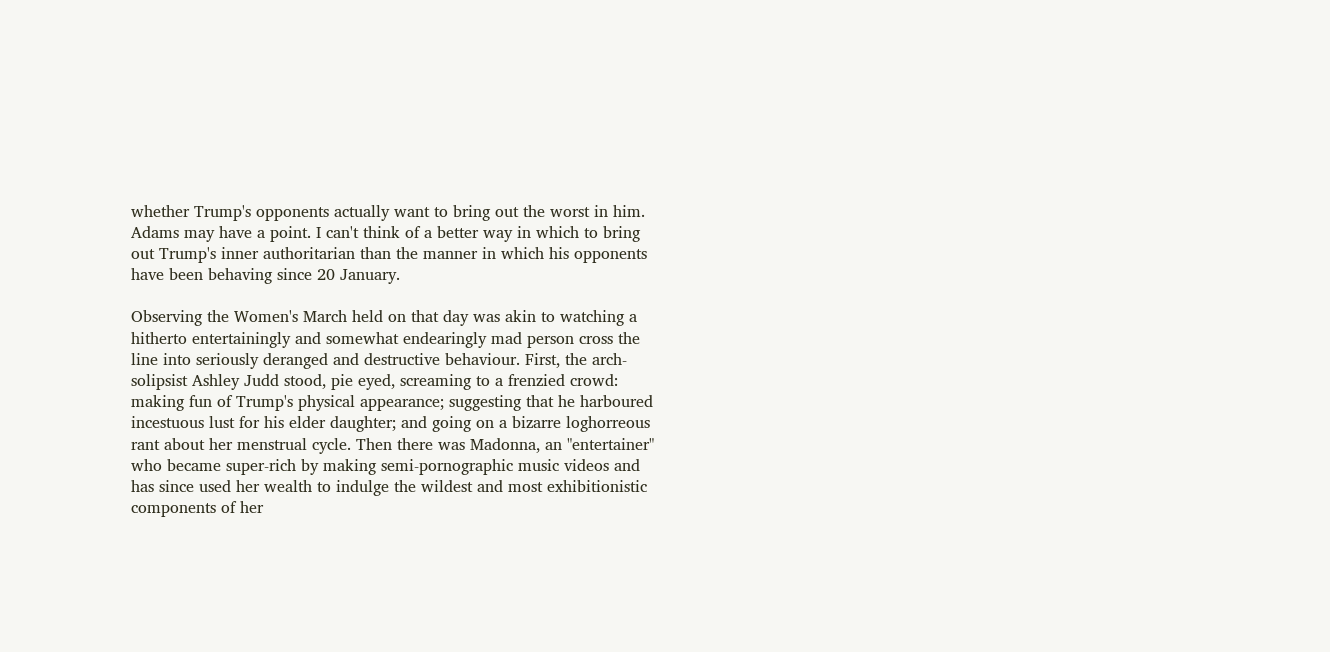whether Trump's opponents actually want to bring out the worst in him. Adams may have a point. I can't think of a better way in which to bring out Trump's inner authoritarian than the manner in which his opponents have been behaving since 20 January.

Observing the Women's March held on that day was akin to watching a hitherto entertainingly and somewhat endearingly mad person cross the line into seriously deranged and destructive behaviour. First, the arch-solipsist Ashley Judd stood, pie eyed, screaming to a frenzied crowd: making fun of Trump's physical appearance; suggesting that he harboured incestuous lust for his elder daughter; and going on a bizarre loghorreous rant about her menstrual cycle. Then there was Madonna, an "entertainer" who became super-rich by making semi-pornographic music videos and has since used her wealth to indulge the wildest and most exhibitionistic components of her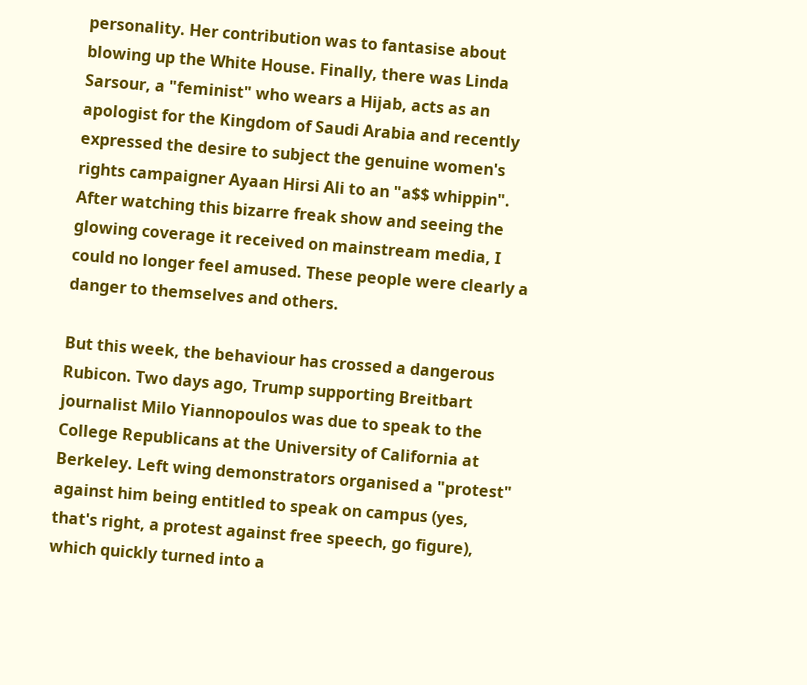personality. Her contribution was to fantasise about blowing up the White House. Finally, there was Linda Sarsour, a "feminist" who wears a Hijab, acts as an apologist for the Kingdom of Saudi Arabia and recently expressed the desire to subject the genuine women's rights campaigner Ayaan Hirsi Ali to an "a$$ whippin". After watching this bizarre freak show and seeing the glowing coverage it received on mainstream media, I could no longer feel amused. These people were clearly a danger to themselves and others.

But this week, the behaviour has crossed a dangerous Rubicon. Two days ago, Trump supporting Breitbart journalist Milo Yiannopoulos was due to speak to the College Republicans at the University of California at Berkeley. Left wing demonstrators organised a "protest" against him being entitled to speak on campus (yes, that's right, a protest against free speech, go figure), which quickly turned into a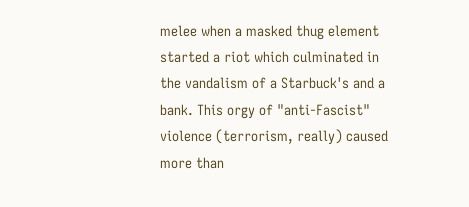melee when a masked thug element started a riot which culminated in the vandalism of a Starbuck's and a bank. This orgy of "anti-Fascist" violence (terrorism, really) caused more than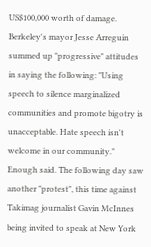US$100,000 worth of damage. Berkeley's mayor Jesse Arreguin summed up "progressive" attitudes in saying the following: "Using speech to silence marginalized communities and promote bigotry is unacceptable. Hate speech isn't welcome in our community." Enough said. The following day saw another "protest", this time against Takimag journalist Gavin McInnes being invited to speak at New York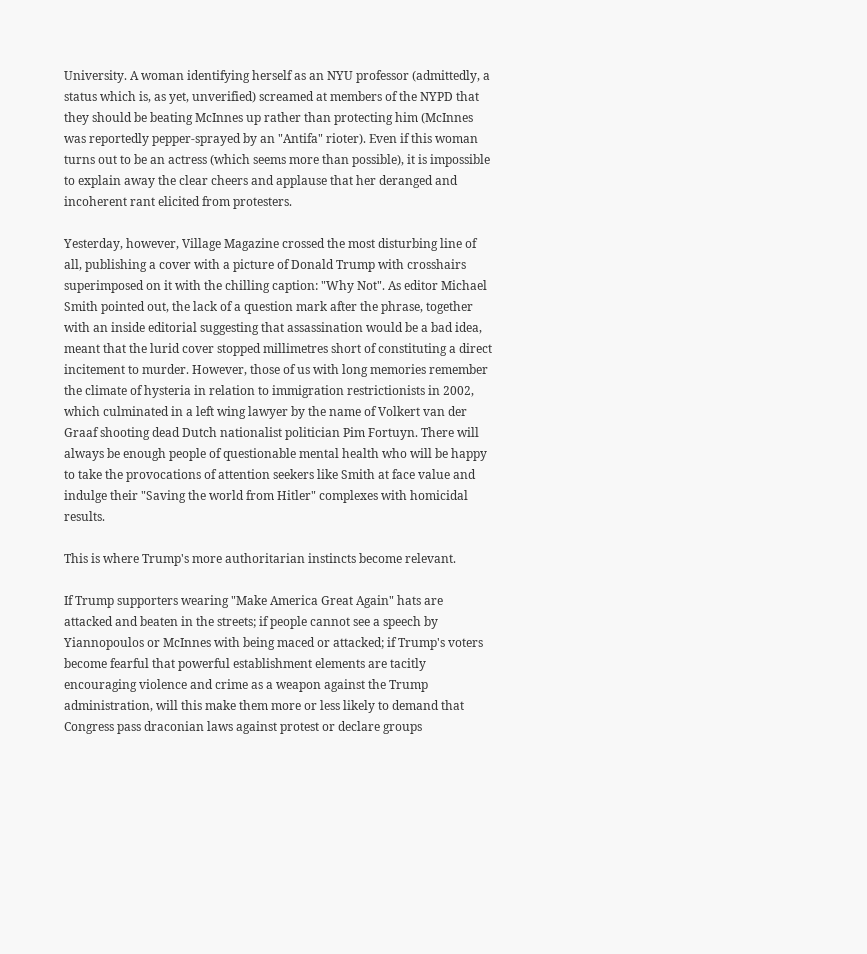University. A woman identifying herself as an NYU professor (admittedly, a status which is, as yet, unverified) screamed at members of the NYPD that they should be beating McInnes up rather than protecting him (McInnes was reportedly pepper-sprayed by an "Antifa" rioter). Even if this woman turns out to be an actress (which seems more than possible), it is impossible to explain away the clear cheers and applause that her deranged and incoherent rant elicited from protesters.

Yesterday, however, Village Magazine crossed the most disturbing line of all, publishing a cover with a picture of Donald Trump with crosshairs superimposed on it with the chilling caption: "Why Not". As editor Michael Smith pointed out, the lack of a question mark after the phrase, together with an inside editorial suggesting that assassination would be a bad idea, meant that the lurid cover stopped millimetres short of constituting a direct incitement to murder. However, those of us with long memories remember the climate of hysteria in relation to immigration restrictionists in 2002, which culminated in a left wing lawyer by the name of Volkert van der Graaf shooting dead Dutch nationalist politician Pim Fortuyn. There will always be enough people of questionable mental health who will be happy to take the provocations of attention seekers like Smith at face value and indulge their "Saving the world from Hitler" complexes with homicidal results.

This is where Trump's more authoritarian instincts become relevant.

If Trump supporters wearing "Make America Great Again" hats are attacked and beaten in the streets; if people cannot see a speech by Yiannopoulos or McInnes with being maced or attacked; if Trump's voters become fearful that powerful establishment elements are tacitly encouraging violence and crime as a weapon against the Trump administration, will this make them more or less likely to demand that Congress pass draconian laws against protest or declare groups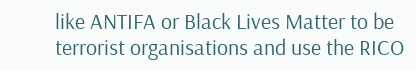like ANTIFA or Black Lives Matter to be terrorist organisations and use the RICO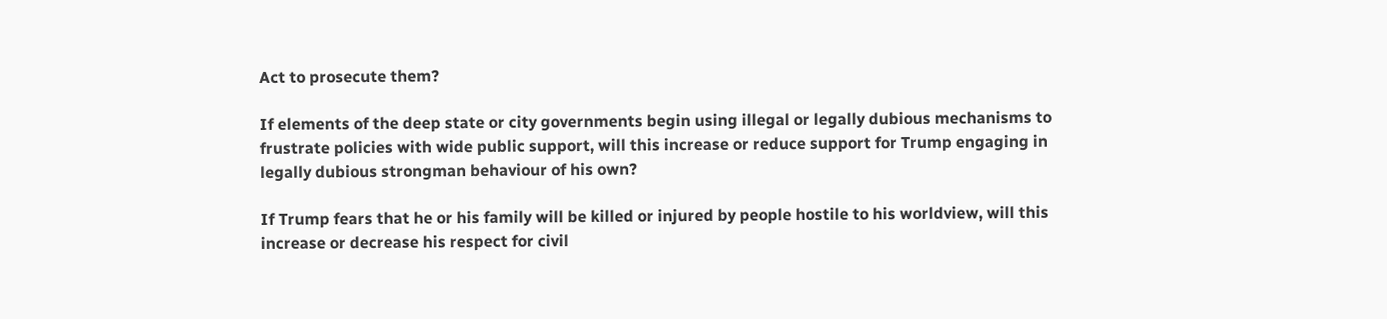Act to prosecute them?

If elements of the deep state or city governments begin using illegal or legally dubious mechanisms to frustrate policies with wide public support, will this increase or reduce support for Trump engaging in legally dubious strongman behaviour of his own?

If Trump fears that he or his family will be killed or injured by people hostile to his worldview, will this increase or decrease his respect for civil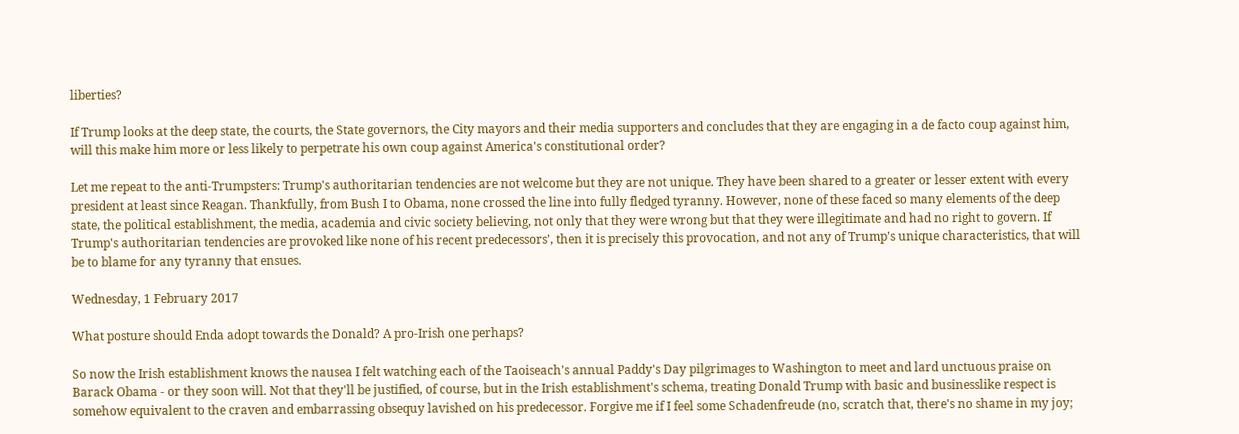liberties?

If Trump looks at the deep state, the courts, the State governors, the City mayors and their media supporters and concludes that they are engaging in a de facto coup against him, will this make him more or less likely to perpetrate his own coup against America's constitutional order?

Let me repeat to the anti-Trumpsters: Trump's authoritarian tendencies are not welcome but they are not unique. They have been shared to a greater or lesser extent with every president at least since Reagan. Thankfully, from Bush I to Obama, none crossed the line into fully fledged tyranny. However, none of these faced so many elements of the deep state, the political establishment, the media, academia and civic society believing, not only that they were wrong but that they were illegitimate and had no right to govern. If Trump's authoritarian tendencies are provoked like none of his recent predecessors', then it is precisely this provocation, and not any of Trump's unique characteristics, that will be to blame for any tyranny that ensues.

Wednesday, 1 February 2017

What posture should Enda adopt towards the Donald? A pro-Irish one perhaps?

So now the Irish establishment knows the nausea I felt watching each of the Taoiseach's annual Paddy's Day pilgrimages to Washington to meet and lard unctuous praise on Barack Obama - or they soon will. Not that they'll be justified, of course, but in the Irish establishment's schema, treating Donald Trump with basic and businesslike respect is somehow equivalent to the craven and embarrassing obsequy lavished on his predecessor. Forgive me if I feel some Schadenfreude (no, scratch that, there's no shame in my joy;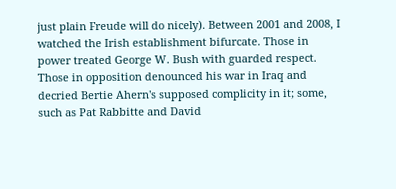just plain Freude will do nicely). Between 2001 and 2008, I watched the Irish establishment bifurcate. Those in power treated George W. Bush with guarded respect. Those in opposition denounced his war in Iraq and decried Bertie Ahern's supposed complicity in it; some, such as Pat Rabbitte and David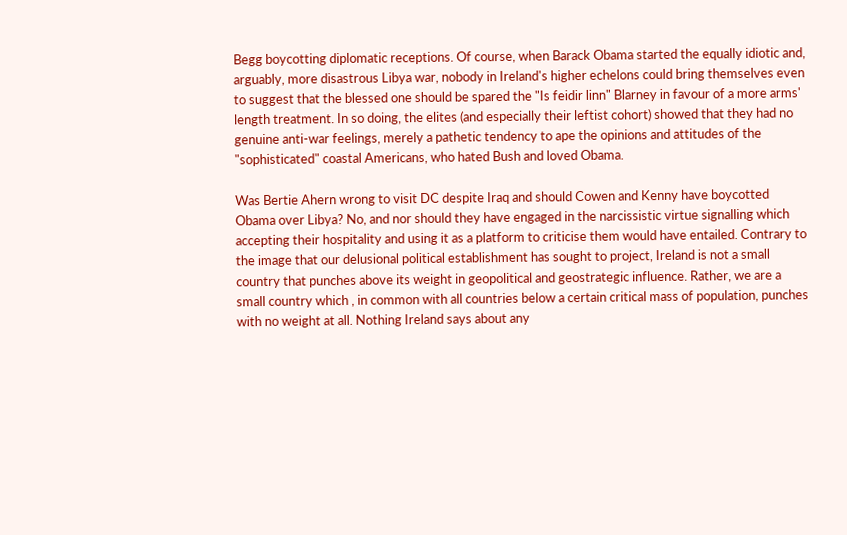Begg boycotting diplomatic receptions. Of course, when Barack Obama started the equally idiotic and, arguably, more disastrous Libya war, nobody in Ireland's higher echelons could bring themselves even to suggest that the blessed one should be spared the "Is feidir linn" Blarney in favour of a more arms' length treatment. In so doing, the elites (and especially their leftist cohort) showed that they had no genuine anti-war feelings, merely a pathetic tendency to ape the opinions and attitudes of the "sophisticated" coastal Americans, who hated Bush and loved Obama.

Was Bertie Ahern wrong to visit DC despite Iraq and should Cowen and Kenny have boycotted Obama over Libya? No, and nor should they have engaged in the narcissistic virtue signalling which accepting their hospitality and using it as a platform to criticise them would have entailed. Contrary to the image that our delusional political establishment has sought to project, Ireland is not a small country that punches above its weight in geopolitical and geostrategic influence. Rather, we are a small country which , in common with all countries below a certain critical mass of population, punches with no weight at all. Nothing Ireland says about any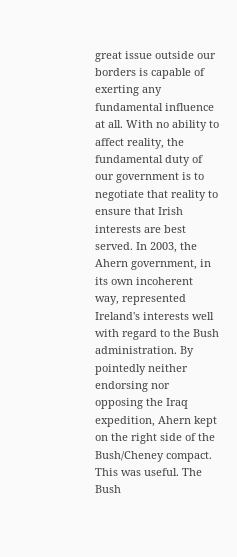great issue outside our borders is capable of exerting any fundamental influence at all. With no ability to affect reality, the fundamental duty of our government is to negotiate that reality to ensure that Irish interests are best served. In 2003, the Ahern government, in its own incoherent way, represented Ireland's interests well with regard to the Bush administration. By pointedly neither endorsing nor opposing the Iraq expedition, Ahern kept on the right side of the Bush/Cheney compact. This was useful. The Bush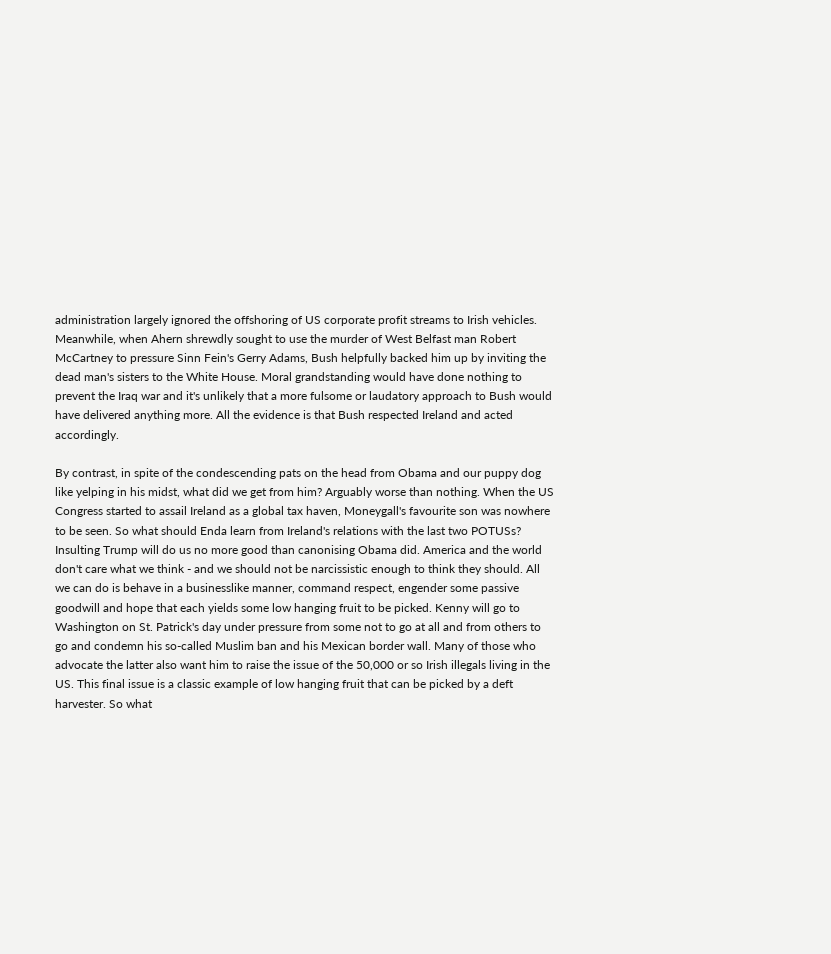administration largely ignored the offshoring of US corporate profit streams to Irish vehicles. Meanwhile, when Ahern shrewdly sought to use the murder of West Belfast man Robert McCartney to pressure Sinn Fein's Gerry Adams, Bush helpfully backed him up by inviting the dead man's sisters to the White House. Moral grandstanding would have done nothing to prevent the Iraq war and it's unlikely that a more fulsome or laudatory approach to Bush would have delivered anything more. All the evidence is that Bush respected Ireland and acted accordingly.

By contrast, in spite of the condescending pats on the head from Obama and our puppy dog like yelping in his midst, what did we get from him? Arguably worse than nothing. When the US Congress started to assail Ireland as a global tax haven, Moneygall's favourite son was nowhere to be seen. So what should Enda learn from Ireland's relations with the last two POTUSs? Insulting Trump will do us no more good than canonising Obama did. America and the world don't care what we think - and we should not be narcissistic enough to think they should. All we can do is behave in a businesslike manner, command respect, engender some passive goodwill and hope that each yields some low hanging fruit to be picked. Kenny will go to Washington on St. Patrick's day under pressure from some not to go at all and from others to go and condemn his so-called Muslim ban and his Mexican border wall. Many of those who advocate the latter also want him to raise the issue of the 50,000 or so Irish illegals living in the US. This final issue is a classic example of low hanging fruit that can be picked by a deft harvester. So what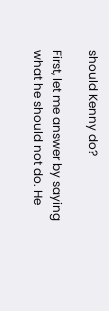should Kenny do?

First, let me answer by saying what he should not do. He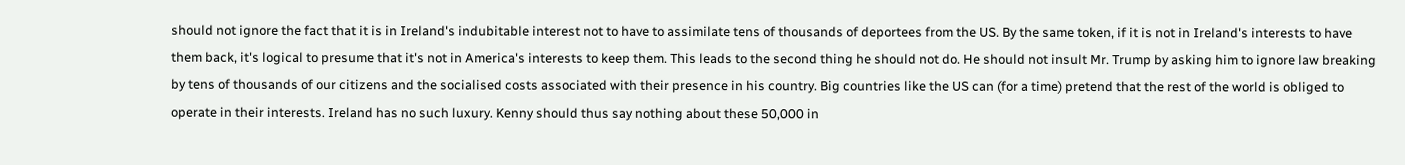should not ignore the fact that it is in Ireland's indubitable interest not to have to assimilate tens of thousands of deportees from the US. By the same token, if it is not in Ireland's interests to have them back, it's logical to presume that it's not in America's interests to keep them. This leads to the second thing he should not do. He should not insult Mr. Trump by asking him to ignore law breaking by tens of thousands of our citizens and the socialised costs associated with their presence in his country. Big countries like the US can (for a time) pretend that the rest of the world is obliged to operate in their interests. Ireland has no such luxury. Kenny should thus say nothing about these 50,000 in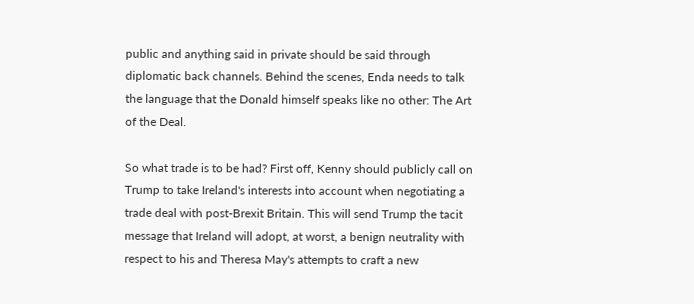public and anything said in private should be said through diplomatic back channels. Behind the scenes, Enda needs to talk the language that the Donald himself speaks like no other: The Art of the Deal.

So what trade is to be had? First off, Kenny should publicly call on Trump to take Ireland's interests into account when negotiating a trade deal with post-Brexit Britain. This will send Trump the tacit message that Ireland will adopt, at worst, a benign neutrality with respect to his and Theresa May's attempts to craft a new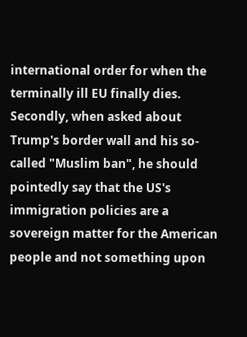international order for when the terminally ill EU finally dies. Secondly, when asked about Trump's border wall and his so-called "Muslim ban", he should pointedly say that the US's immigration policies are a sovereign matter for the American people and not something upon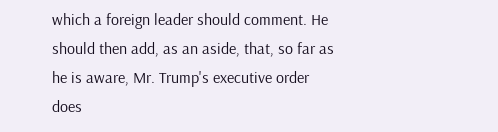which a foreign leader should comment. He should then add, as an aside, that, so far as he is aware, Mr. Trump's executive order does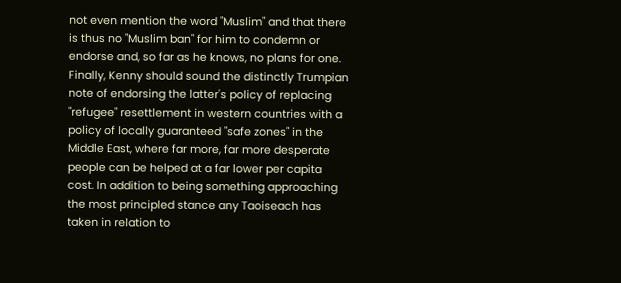not even mention the word "Muslim" and that there is thus no "Muslim ban" for him to condemn or endorse and, so far as he knows, no plans for one. Finally, Kenny should sound the distinctly Trumpian note of endorsing the latter's policy of replacing "refugee" resettlement in western countries with a policy of locally guaranteed "safe zones" in the Middle East, where far more, far more desperate people can be helped at a far lower per capita cost. In addition to being something approaching the most principled stance any Taoiseach has taken in relation to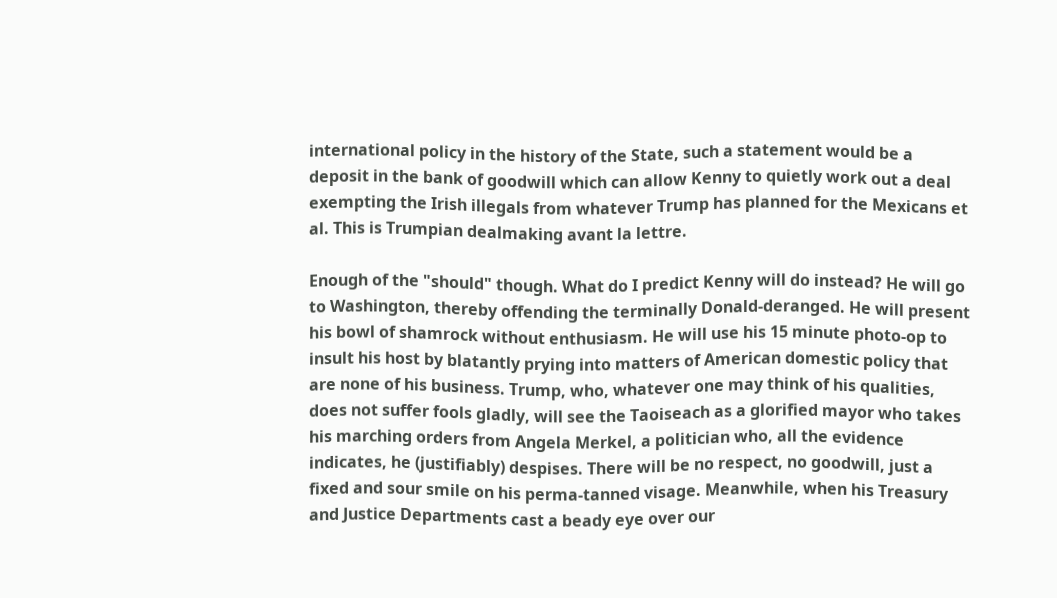international policy in the history of the State, such a statement would be a deposit in the bank of goodwill which can allow Kenny to quietly work out a deal exempting the Irish illegals from whatever Trump has planned for the Mexicans et al. This is Trumpian dealmaking avant la lettre.

Enough of the "should" though. What do I predict Kenny will do instead? He will go to Washington, thereby offending the terminally Donald-deranged. He will present his bowl of shamrock without enthusiasm. He will use his 15 minute photo-op to insult his host by blatantly prying into matters of American domestic policy that are none of his business. Trump, who, whatever one may think of his qualities, does not suffer fools gladly, will see the Taoiseach as a glorified mayor who takes his marching orders from Angela Merkel, a politician who, all the evidence indicates, he (justifiably) despises. There will be no respect, no goodwill, just a fixed and sour smile on his perma-tanned visage. Meanwhile, when his Treasury and Justice Departments cast a beady eye over our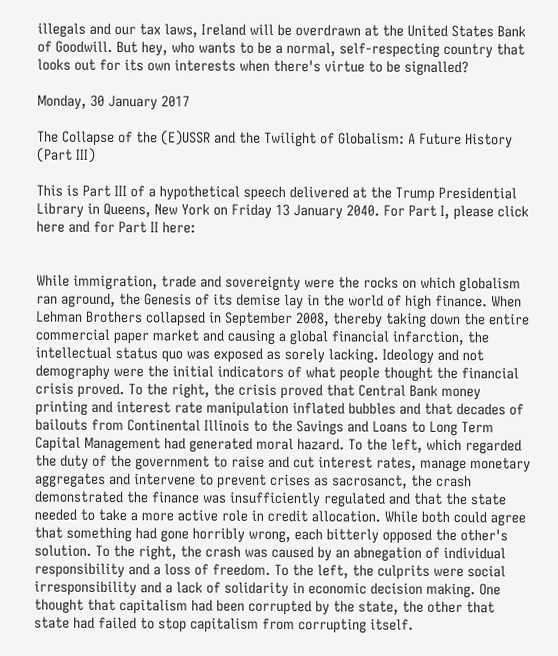illegals and our tax laws, Ireland will be overdrawn at the United States Bank of Goodwill. But hey, who wants to be a normal, self-respecting country that looks out for its own interests when there's virtue to be signalled?

Monday, 30 January 2017

The Collapse of the (E)USSR and the Twilight of Globalism: A Future History (Part III)

This is Part III of a hypothetical speech delivered at the Trump Presidential Library in Queens, New York on Friday 13 January 2040. For Part I, please click here and for Part II here:


While immigration, trade and sovereignty were the rocks on which globalism ran aground, the Genesis of its demise lay in the world of high finance. When Lehman Brothers collapsed in September 2008, thereby taking down the entire commercial paper market and causing a global financial infarction, the intellectual status quo was exposed as sorely lacking. Ideology and not demography were the initial indicators of what people thought the financial crisis proved. To the right, the crisis proved that Central Bank money printing and interest rate manipulation inflated bubbles and that decades of bailouts from Continental Illinois to the Savings and Loans to Long Term Capital Management had generated moral hazard. To the left, which regarded the duty of the government to raise and cut interest rates, manage monetary aggregates and intervene to prevent crises as sacrosanct, the crash demonstrated the finance was insufficiently regulated and that the state needed to take a more active role in credit allocation. While both could agree that something had gone horribly wrong, each bitterly opposed the other's solution. To the right, the crash was caused by an abnegation of individual responsibility and a loss of freedom. To the left, the culprits were social irresponsibility and a lack of solidarity in economic decision making. One thought that capitalism had been corrupted by the state, the other that state had failed to stop capitalism from corrupting itself.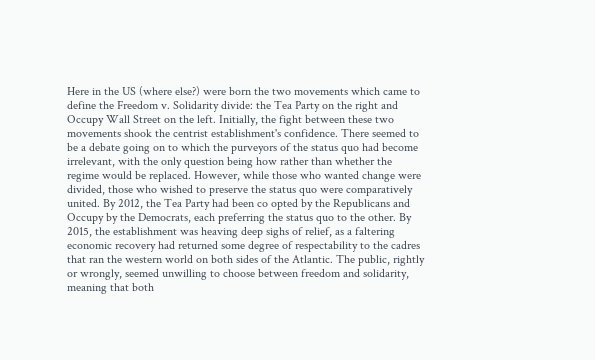Here in the US (where else?) were born the two movements which came to define the Freedom v. Solidarity divide: the Tea Party on the right and Occupy Wall Street on the left. Initially, the fight between these two movements shook the centrist establishment's confidence. There seemed to be a debate going on to which the purveyors of the status quo had become irrelevant, with the only question being how rather than whether the regime would be replaced. However, while those who wanted change were divided, those who wished to preserve the status quo were comparatively united. By 2012, the Tea Party had been co opted by the Republicans and Occupy by the Democrats, each preferring the status quo to the other. By 2015, the establishment was heaving deep sighs of relief, as a faltering economic recovery had returned some degree of respectability to the cadres that ran the western world on both sides of the Atlantic. The public, rightly or wrongly, seemed unwilling to choose between freedom and solidarity, meaning that both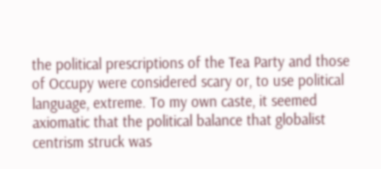the political prescriptions of the Tea Party and those of Occupy were considered scary or, to use political language, extreme. To my own caste, it seemed axiomatic that the political balance that globalist centrism struck was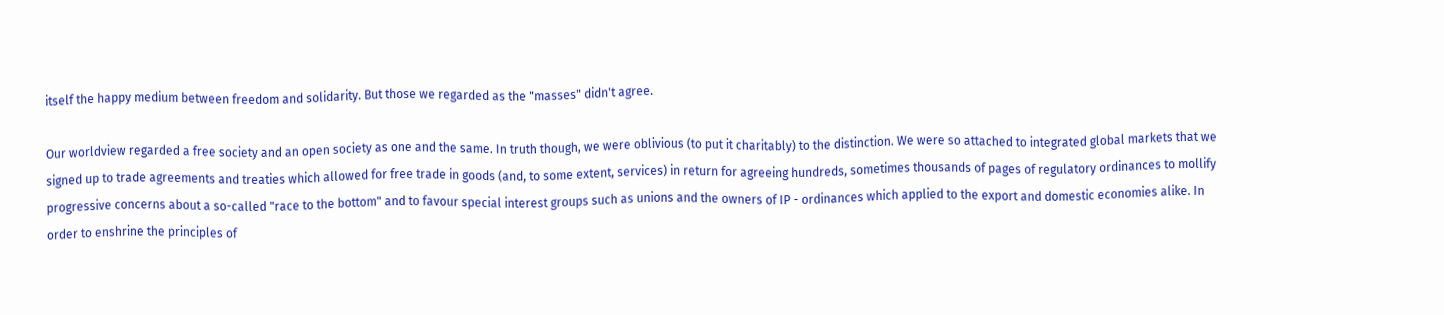itself the happy medium between freedom and solidarity. But those we regarded as the "masses" didn't agree.

Our worldview regarded a free society and an open society as one and the same. In truth though, we were oblivious (to put it charitably) to the distinction. We were so attached to integrated global markets that we signed up to trade agreements and treaties which allowed for free trade in goods (and, to some extent, services) in return for agreeing hundreds, sometimes thousands of pages of regulatory ordinances to mollify progressive concerns about a so-called "race to the bottom" and to favour special interest groups such as unions and the owners of IP - ordinances which applied to the export and domestic economies alike. In order to enshrine the principles of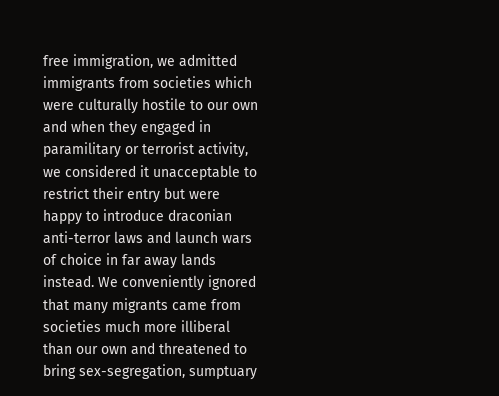free immigration, we admitted immigrants from societies which were culturally hostile to our own and when they engaged in paramilitary or terrorist activity, we considered it unacceptable to restrict their entry but were happy to introduce draconian anti-terror laws and launch wars of choice in far away lands instead. We conveniently ignored that many migrants came from societies much more illiberal than our own and threatened to bring sex-segregation, sumptuary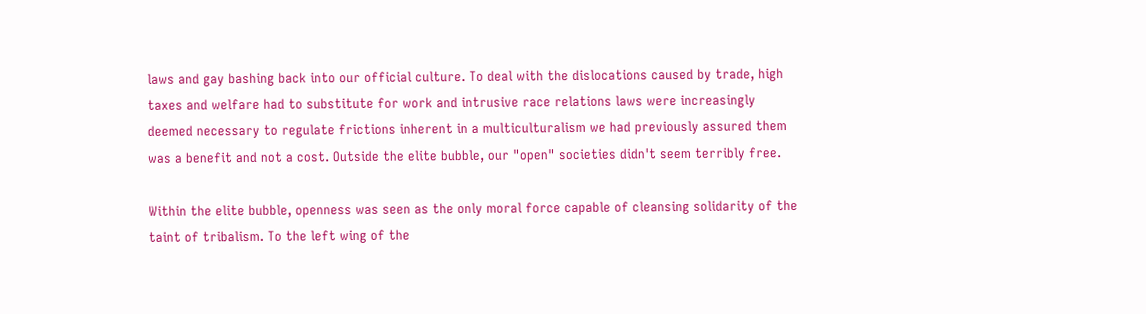laws and gay bashing back into our official culture. To deal with the dislocations caused by trade, high taxes and welfare had to substitute for work and intrusive race relations laws were increasingly deemed necessary to regulate frictions inherent in a multiculturalism we had previously assured them was a benefit and not a cost. Outside the elite bubble, our "open" societies didn't seem terribly free.

Within the elite bubble, openness was seen as the only moral force capable of cleansing solidarity of the taint of tribalism. To the left wing of the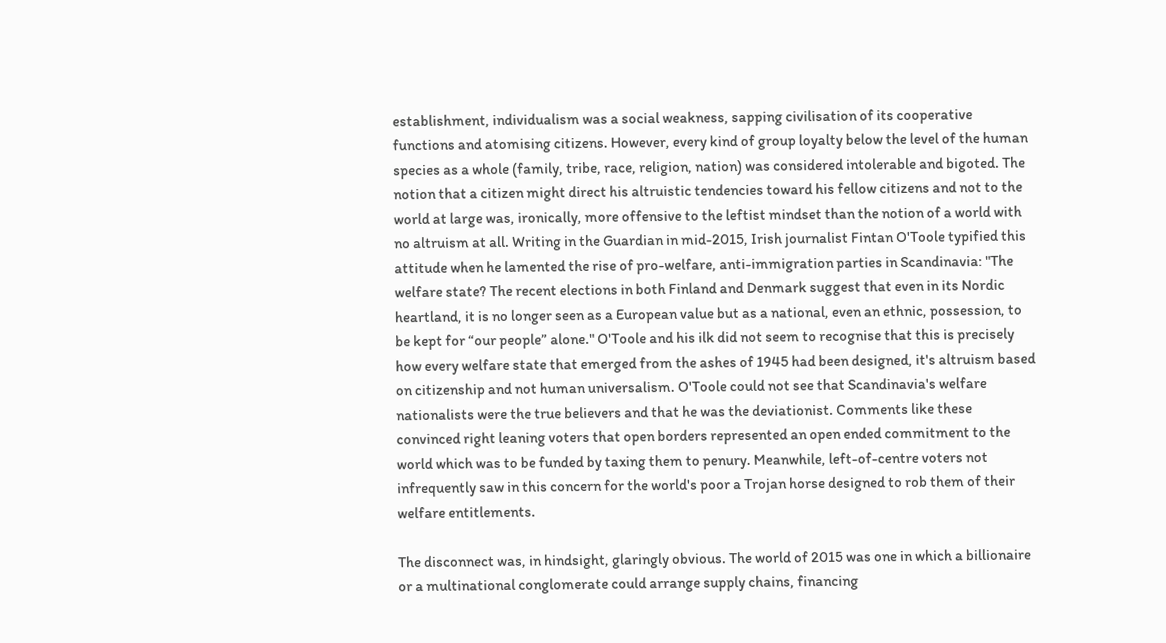establishment, individualism was a social weakness, sapping civilisation of its cooperative functions and atomising citizens. However, every kind of group loyalty below the level of the human species as a whole (family, tribe, race, religion, nation) was considered intolerable and bigoted. The notion that a citizen might direct his altruistic tendencies toward his fellow citizens and not to the world at large was, ironically, more offensive to the leftist mindset than the notion of a world with no altruism at all. Writing in the Guardian in mid-2015, Irish journalist Fintan O'Toole typified this attitude when he lamented the rise of pro-welfare, anti-immigration parties in Scandinavia: "The welfare state? The recent elections in both Finland and Denmark suggest that even in its Nordic heartland, it is no longer seen as a European value but as a national, even an ethnic, possession, to be kept for “our people” alone." O'Toole and his ilk did not seem to recognise that this is precisely how every welfare state that emerged from the ashes of 1945 had been designed, it's altruism based on citizenship and not human universalism. O'Toole could not see that Scandinavia's welfare nationalists were the true believers and that he was the deviationist. Comments like these convinced right leaning voters that open borders represented an open ended commitment to the world which was to be funded by taxing them to penury. Meanwhile, left-of-centre voters not infrequently saw in this concern for the world's poor a Trojan horse designed to rob them of their welfare entitlements.

The disconnect was, in hindsight, glaringly obvious. The world of 2015 was one in which a billionaire or a multinational conglomerate could arrange supply chains, financing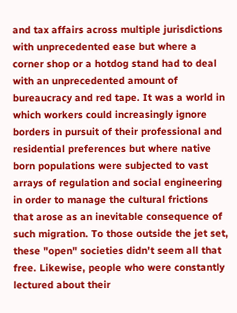and tax affairs across multiple jurisdictions with unprecedented ease but where a corner shop or a hotdog stand had to deal with an unprecedented amount of bureaucracy and red tape. It was a world in which workers could increasingly ignore borders in pursuit of their professional and residential preferences but where native born populations were subjected to vast arrays of regulation and social engineering in order to manage the cultural frictions that arose as an inevitable consequence of such migration. To those outside the jet set, these "open" societies didn't seem all that free. Likewise, people who were constantly lectured about their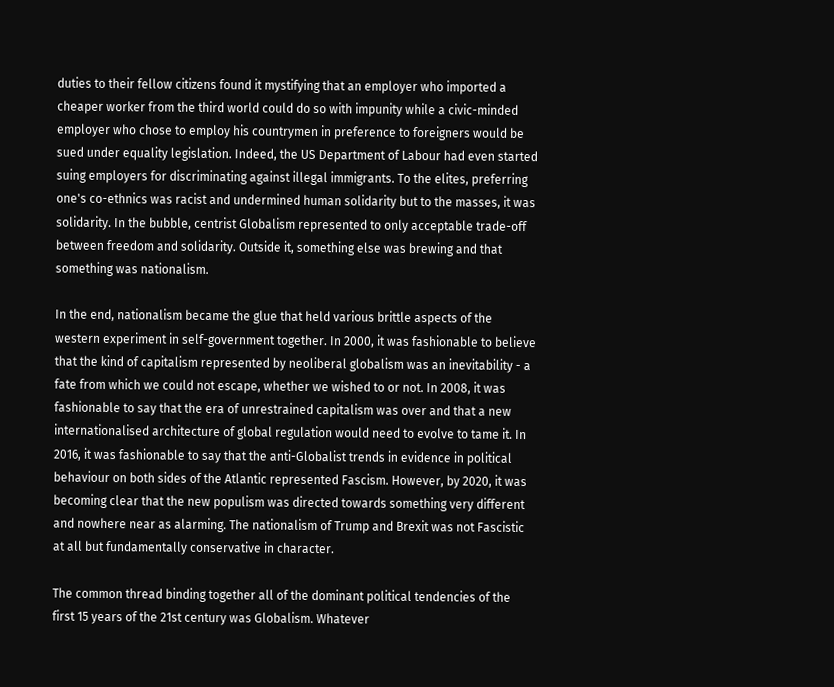duties to their fellow citizens found it mystifying that an employer who imported a cheaper worker from the third world could do so with impunity while a civic-minded employer who chose to employ his countrymen in preference to foreigners would be sued under equality legislation. Indeed, the US Department of Labour had even started suing employers for discriminating against illegal immigrants. To the elites, preferring one's co-ethnics was racist and undermined human solidarity but to the masses, it was solidarity. In the bubble, centrist Globalism represented to only acceptable trade-off between freedom and solidarity. Outside it, something else was brewing and that something was nationalism.

In the end, nationalism became the glue that held various brittle aspects of the western experiment in self-government together. In 2000, it was fashionable to believe that the kind of capitalism represented by neoliberal globalism was an inevitability - a fate from which we could not escape, whether we wished to or not. In 2008, it was fashionable to say that the era of unrestrained capitalism was over and that a new internationalised architecture of global regulation would need to evolve to tame it. In 2016, it was fashionable to say that the anti-Globalist trends in evidence in political behaviour on both sides of the Atlantic represented Fascism. However, by 2020, it was becoming clear that the new populism was directed towards something very different and nowhere near as alarming. The nationalism of Trump and Brexit was not Fascistic at all but fundamentally conservative in character.

The common thread binding together all of the dominant political tendencies of the first 15 years of the 21st century was Globalism. Whatever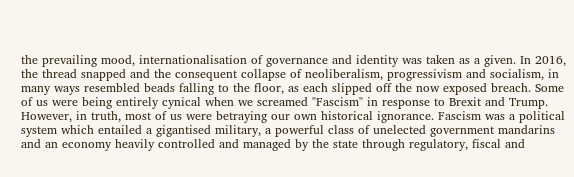the prevailing mood, internationalisation of governance and identity was taken as a given. In 2016, the thread snapped and the consequent collapse of neoliberalism, progressivism and socialism, in many ways resembled beads falling to the floor, as each slipped off the now exposed breach. Some of us were being entirely cynical when we screamed "Fascism" in response to Brexit and Trump. However, in truth, most of us were betraying our own historical ignorance. Fascism was a political system which entailed a gigantised military, a powerful class of unelected government mandarins and an economy heavily controlled and managed by the state through regulatory, fiscal and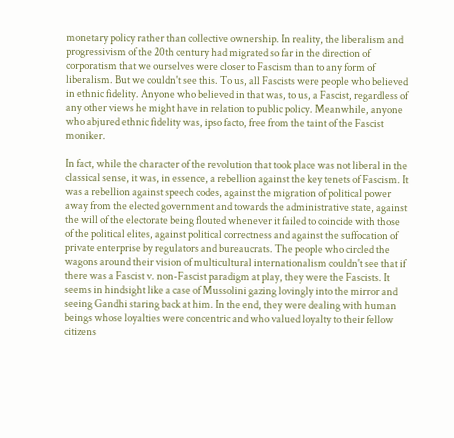monetary policy rather than collective ownership. In reality, the liberalism and progressivism of the 20th century had migrated so far in the direction of corporatism that we ourselves were closer to Fascism than to any form of liberalism. But we couldn't see this. To us, all Fascists were people who believed in ethnic fidelity. Anyone who believed in that was, to us, a Fascist, regardless of any other views he might have in relation to public policy. Meanwhile, anyone who abjured ethnic fidelity was, ipso facto, free from the taint of the Fascist moniker.

In fact, while the character of the revolution that took place was not liberal in the classical sense, it was, in essence, a rebellion against the key tenets of Fascism. It was a rebellion against speech codes, against the migration of political power away from the elected government and towards the administrative state, against the will of the electorate being flouted whenever it failed to coincide with those of the political elites, against political correctness and against the suffocation of private enterprise by regulators and bureaucrats. The people who circled the wagons around their vision of multicultural internationalism couldn't see that if there was a Fascist v. non-Fascist paradigm at play, they were the Fascists. It seems in hindsight like a case of Mussolini gazing lovingly into the mirror and seeing Gandhi staring back at him. In the end, they were dealing with human beings whose loyalties were concentric and who valued loyalty to their fellow citizens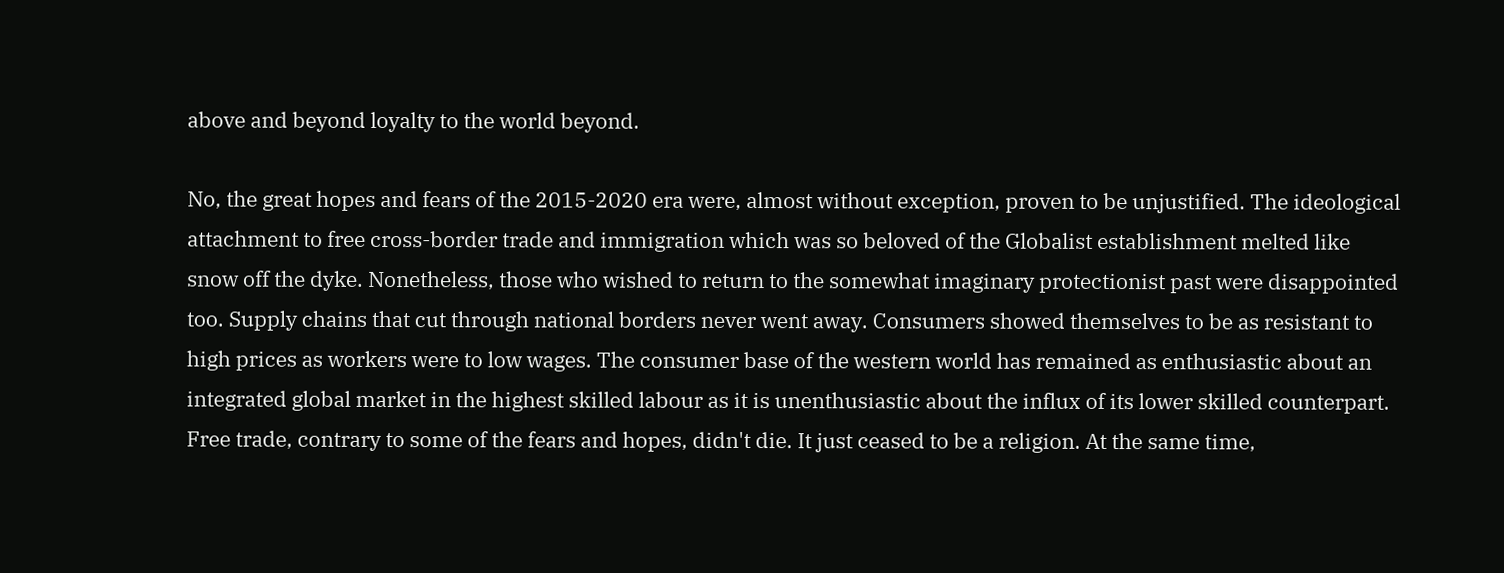above and beyond loyalty to the world beyond.

No, the great hopes and fears of the 2015-2020 era were, almost without exception, proven to be unjustified. The ideological attachment to free cross-border trade and immigration which was so beloved of the Globalist establishment melted like snow off the dyke. Nonetheless, those who wished to return to the somewhat imaginary protectionist past were disappointed too. Supply chains that cut through national borders never went away. Consumers showed themselves to be as resistant to high prices as workers were to low wages. The consumer base of the western world has remained as enthusiastic about an integrated global market in the highest skilled labour as it is unenthusiastic about the influx of its lower skilled counterpart. Free trade, contrary to some of the fears and hopes, didn't die. It just ceased to be a religion. At the same time,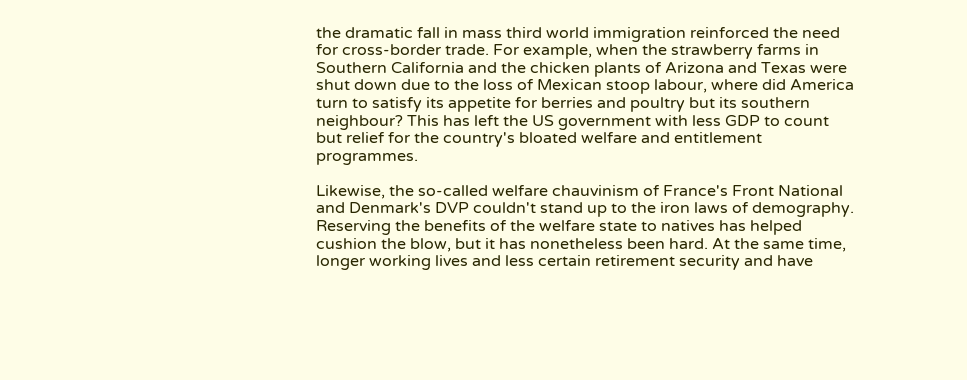the dramatic fall in mass third world immigration reinforced the need for cross-border trade. For example, when the strawberry farms in Southern California and the chicken plants of Arizona and Texas were shut down due to the loss of Mexican stoop labour, where did America turn to satisfy its appetite for berries and poultry but its southern neighbour? This has left the US government with less GDP to count but relief for the country's bloated welfare and entitlement programmes.

Likewise, the so-called welfare chauvinism of France's Front National and Denmark's DVP couldn't stand up to the iron laws of demography. Reserving the benefits of the welfare state to natives has helped cushion the blow, but it has nonetheless been hard. At the same time, longer working lives and less certain retirement security and have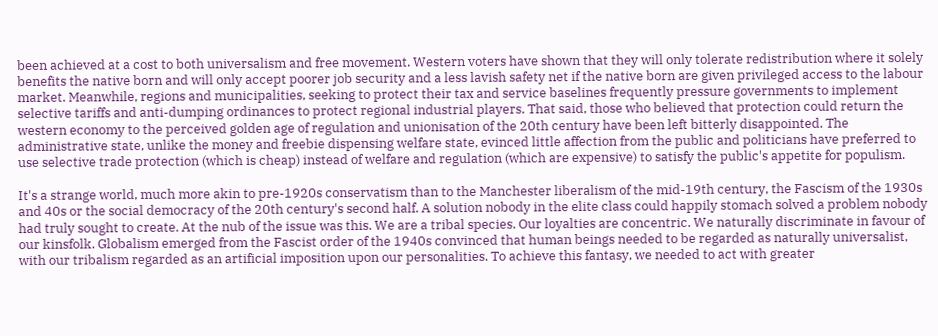been achieved at a cost to both universalism and free movement. Western voters have shown that they will only tolerate redistribution where it solely benefits the native born and will only accept poorer job security and a less lavish safety net if the native born are given privileged access to the labour market. Meanwhile, regions and municipalities, seeking to protect their tax and service baselines frequently pressure governments to implement selective tariffs and anti-dumping ordinances to protect regional industrial players. That said, those who believed that protection could return the western economy to the perceived golden age of regulation and unionisation of the 20th century have been left bitterly disappointed. The administrative state, unlike the money and freebie dispensing welfare state, evinced little affection from the public and politicians have preferred to use selective trade protection (which is cheap) instead of welfare and regulation (which are expensive) to satisfy the public's appetite for populism.

It's a strange world, much more akin to pre-1920s conservatism than to the Manchester liberalism of the mid-19th century, the Fascism of the 1930s and 40s or the social democracy of the 20th century's second half. A solution nobody in the elite class could happily stomach solved a problem nobody had truly sought to create. At the nub of the issue was this. We are a tribal species. Our loyalties are concentric. We naturally discriminate in favour of our kinsfolk. Globalism emerged from the Fascist order of the 1940s convinced that human beings needed to be regarded as naturally universalist, with our tribalism regarded as an artificial imposition upon our personalities. To achieve this fantasy, we needed to act with greater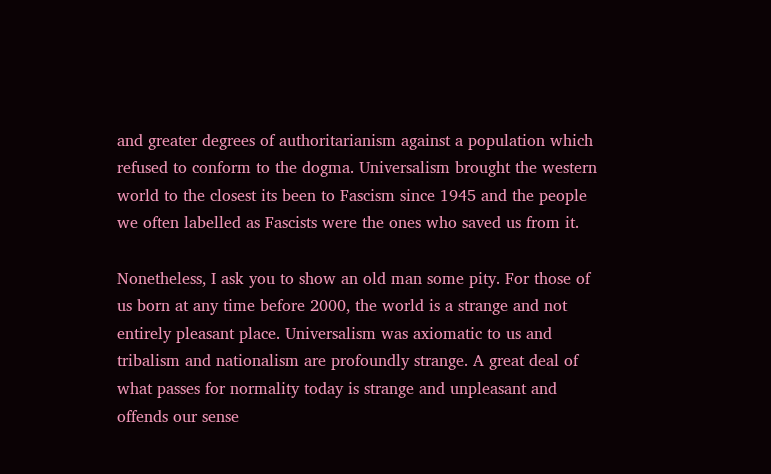and greater degrees of authoritarianism against a population which refused to conform to the dogma. Universalism brought the western world to the closest its been to Fascism since 1945 and the people we often labelled as Fascists were the ones who saved us from it.

Nonetheless, I ask you to show an old man some pity. For those of us born at any time before 2000, the world is a strange and not entirely pleasant place. Universalism was axiomatic to us and tribalism and nationalism are profoundly strange. A great deal of what passes for normality today is strange and unpleasant and offends our sense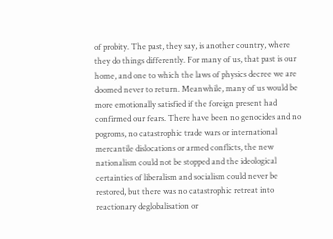of probity. The past, they say, is another country, where they do things differently. For many of us, that past is our home, and one to which the laws of physics decree we are doomed never to return. Meanwhile, many of us would be more emotionally satisfied if the foreign present had confirmed our fears. There have been no genocides and no pogroms, no catastrophic trade wars or international mercantile dislocations or armed conflicts, the new nationalism could not be stopped and the ideological certainties of liberalism and socialism could never be restored, but there was no catastrophic retreat into reactionary deglobalisation or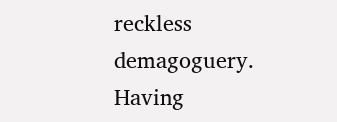reckless demagoguery. Having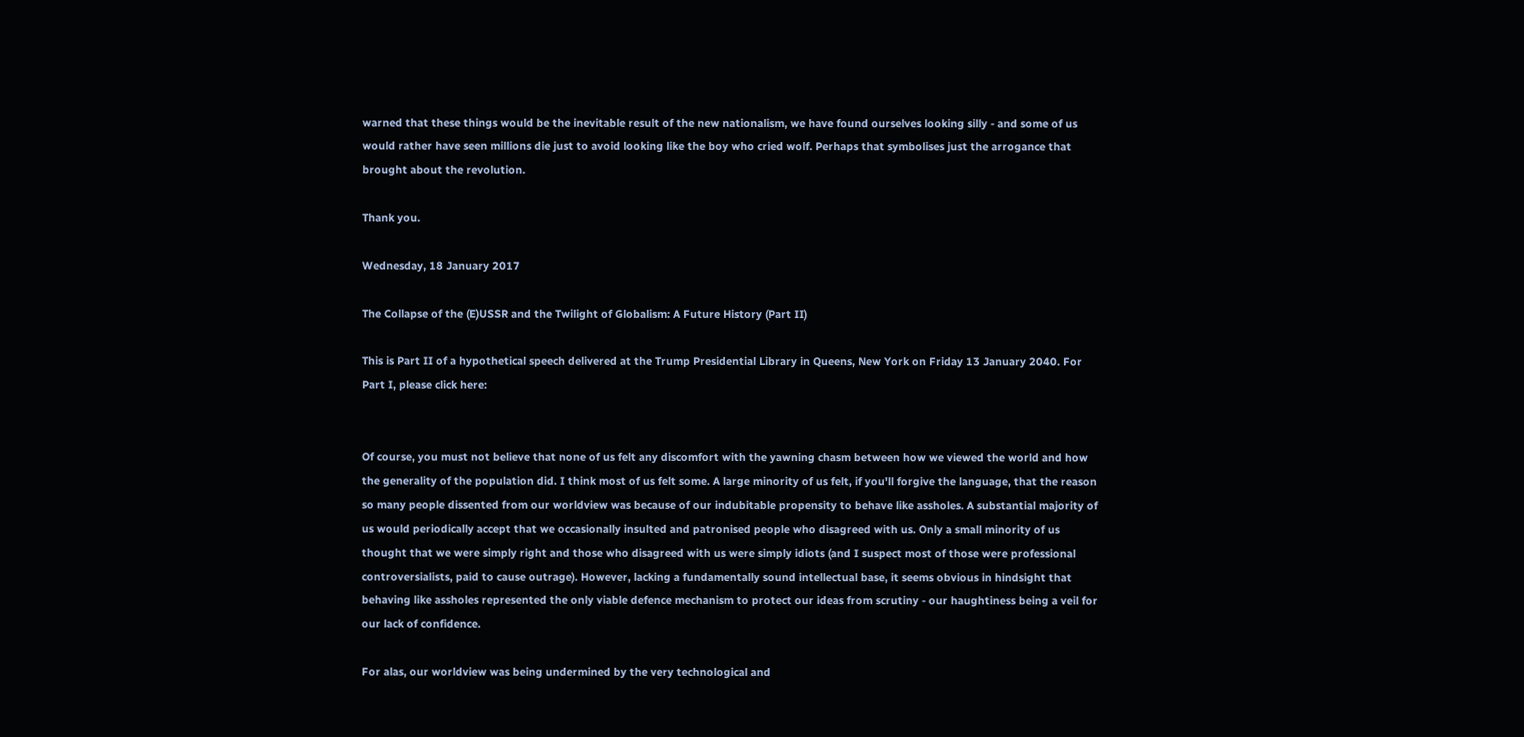warned that these things would be the inevitable result of the new nationalism, we have found ourselves looking silly - and some of us would rather have seen millions die just to avoid looking like the boy who cried wolf. Perhaps that symbolises just the arrogance that brought about the revolution.

Thank you.

Wednesday, 18 January 2017

The Collapse of the (E)USSR and the Twilight of Globalism: A Future History (Part II)

This is Part II of a hypothetical speech delivered at the Trump Presidential Library in Queens, New York on Friday 13 January 2040. For Part I, please click here:


Of course, you must not believe that none of us felt any discomfort with the yawning chasm between how we viewed the world and how the generality of the population did. I think most of us felt some. A large minority of us felt, if you'll forgive the language, that the reason so many people dissented from our worldview was because of our indubitable propensity to behave like assholes. A substantial majority of us would periodically accept that we occasionally insulted and patronised people who disagreed with us. Only a small minority of us thought that we were simply right and those who disagreed with us were simply idiots (and I suspect most of those were professional controversialists, paid to cause outrage). However, lacking a fundamentally sound intellectual base, it seems obvious in hindsight that behaving like assholes represented the only viable defence mechanism to protect our ideas from scrutiny - our haughtiness being a veil for our lack of confidence.

For alas, our worldview was being undermined by the very technological and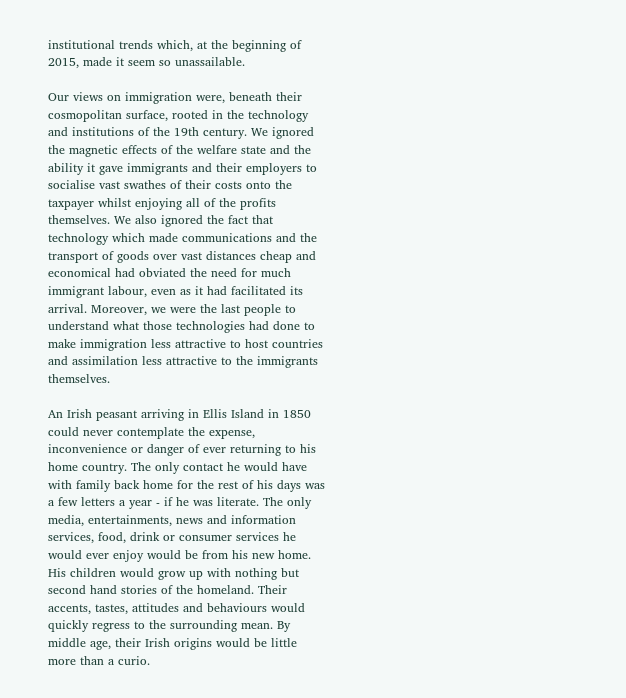institutional trends which, at the beginning of 2015, made it seem so unassailable.

Our views on immigration were, beneath their cosmopolitan surface, rooted in the technology and institutions of the 19th century. We ignored the magnetic effects of the welfare state and the ability it gave immigrants and their employers to socialise vast swathes of their costs onto the taxpayer whilst enjoying all of the profits themselves. We also ignored the fact that technology which made communications and the transport of goods over vast distances cheap and economical had obviated the need for much immigrant labour, even as it had facilitated its arrival. Moreover, we were the last people to understand what those technologies had done to make immigration less attractive to host countries and assimilation less attractive to the immigrants themselves.

An Irish peasant arriving in Ellis Island in 1850 could never contemplate the expense, inconvenience or danger of ever returning to his home country. The only contact he would have with family back home for the rest of his days was a few letters a year - if he was literate. The only media, entertainments, news and information services, food, drink or consumer services he would ever enjoy would be from his new home. His children would grow up with nothing but second hand stories of the homeland. Their accents, tastes, attitudes and behaviours would quickly regress to the surrounding mean. By middle age, their Irish origins would be little more than a curio.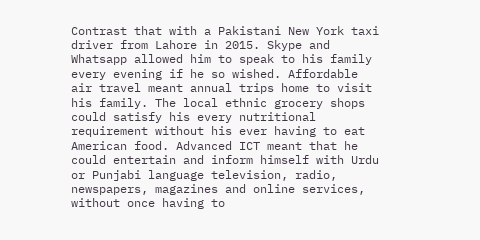Contrast that with a Pakistani New York taxi driver from Lahore in 2015. Skype and Whatsapp allowed him to speak to his family every evening if he so wished. Affordable air travel meant annual trips home to visit his family. The local ethnic grocery shops could satisfy his every nutritional requirement without his ever having to eat American food. Advanced ICT meant that he could entertain and inform himself with Urdu or Punjabi language television, radio, newspapers, magazines and online services, without once having to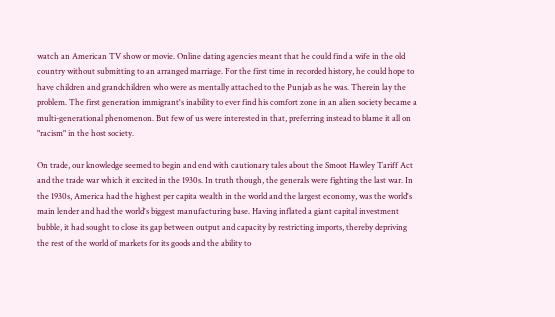watch an American TV show or movie. Online dating agencies meant that he could find a wife in the old country without submitting to an arranged marriage. For the first time in recorded history, he could hope to have children and grandchildren who were as mentally attached to the Punjab as he was. Therein lay the problem. The first generation immigrant's inability to ever find his comfort zone in an alien society became a multi-generational phenomenon. But few of us were interested in that, preferring instead to blame it all on "racism" in the host society.

On trade, our knowledge seemed to begin and end with cautionary tales about the Smoot Hawley Tariff Act and the trade war which it excited in the 1930s. In truth though, the generals were fighting the last war. In the 1930s, America had the highest per capita wealth in the world and the largest economy, was the world's main lender and had the world's biggest manufacturing base. Having inflated a giant capital investment bubble, it had sought to close its gap between output and capacity by restricting imports, thereby depriving the rest of the world of markets for its goods and the ability to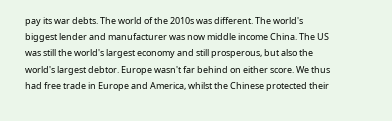pay its war debts. The world of the 2010s was different. The world's biggest lender and manufacturer was now middle income China. The US was still the world's largest economy and still prosperous, but also the world's largest debtor. Europe wasn't far behind on either score. We thus had free trade in Europe and America, whilst the Chinese protected their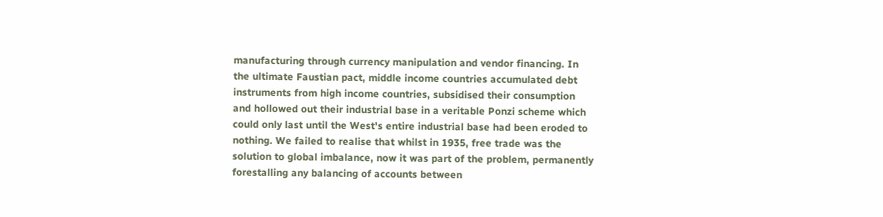manufacturing through currency manipulation and vendor financing. In the ultimate Faustian pact, middle income countries accumulated debt instruments from high income countries, subsidised their consumption and hollowed out their industrial base in a veritable Ponzi scheme which could only last until the West's entire industrial base had been eroded to nothing. We failed to realise that whilst in 1935, free trade was the solution to global imbalance, now it was part of the problem, permanently forestalling any balancing of accounts between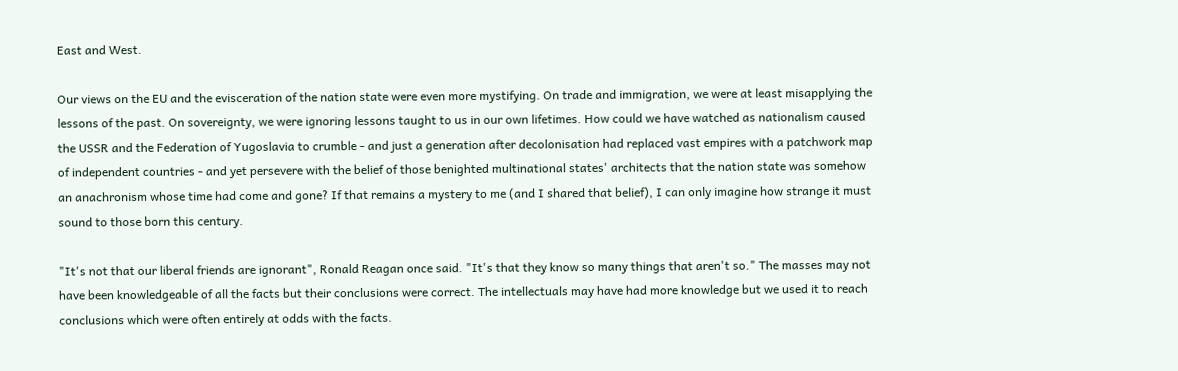East and West.

Our views on the EU and the evisceration of the nation state were even more mystifying. On trade and immigration, we were at least misapplying the lessons of the past. On sovereignty, we were ignoring lessons taught to us in our own lifetimes. How could we have watched as nationalism caused the USSR and the Federation of Yugoslavia to crumble - and just a generation after decolonisation had replaced vast empires with a patchwork map of independent countries - and yet persevere with the belief of those benighted multinational states' architects that the nation state was somehow an anachronism whose time had come and gone? If that remains a mystery to me (and I shared that belief), I can only imagine how strange it must sound to those born this century.

"It's not that our liberal friends are ignorant", Ronald Reagan once said. "It's that they know so many things that aren't so." The masses may not have been knowledgeable of all the facts but their conclusions were correct. The intellectuals may have had more knowledge but we used it to reach conclusions which were often entirely at odds with the facts.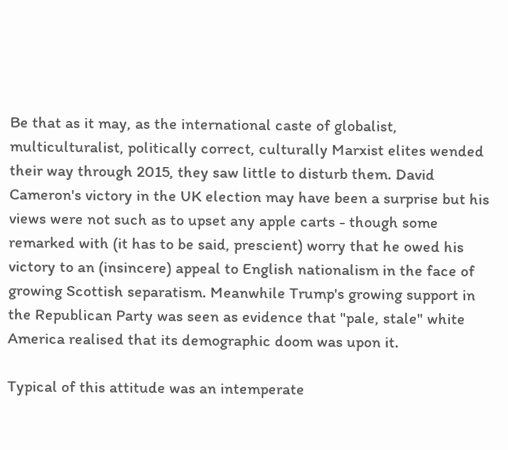Be that as it may, as the international caste of globalist, multiculturalist, politically correct, culturally Marxist elites wended their way through 2015, they saw little to disturb them. David Cameron's victory in the UK election may have been a surprise but his views were not such as to upset any apple carts - though some remarked with (it has to be said, prescient) worry that he owed his victory to an (insincere) appeal to English nationalism in the face of growing Scottish separatism. Meanwhile Trump's growing support in the Republican Party was seen as evidence that "pale, stale" white America realised that its demographic doom was upon it.

Typical of this attitude was an intemperate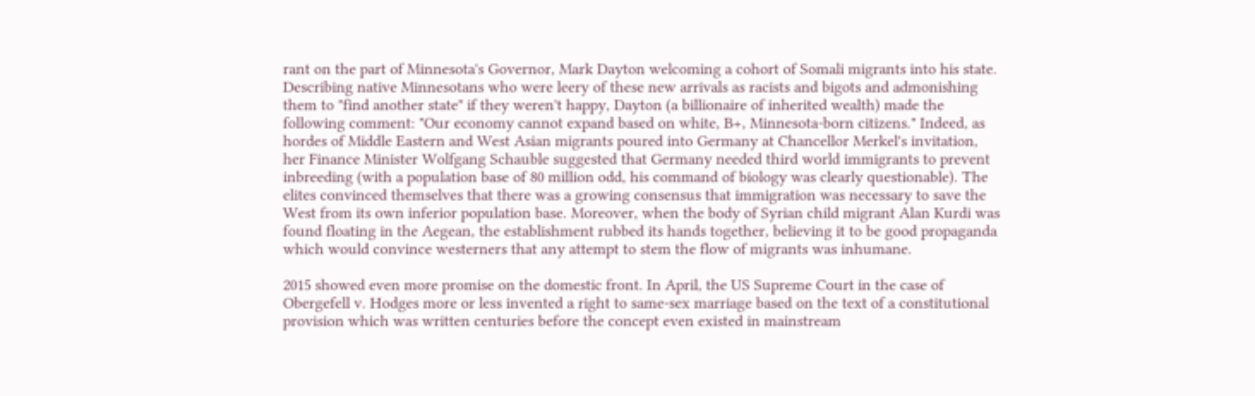rant on the part of Minnesota's Governor, Mark Dayton welcoming a cohort of Somali migrants into his state. Describing native Minnesotans who were leery of these new arrivals as racists and bigots and admonishing them to "find another state" if they weren't happy, Dayton (a billionaire of inherited wealth) made the following comment: "Our economy cannot expand based on white, B+, Minnesota-born citizens." Indeed, as hordes of Middle Eastern and West Asian migrants poured into Germany at Chancellor Merkel's invitation, her Finance Minister Wolfgang Schauble suggested that Germany needed third world immigrants to prevent inbreeding (with a population base of 80 million odd, his command of biology was clearly questionable). The elites convinced themselves that there was a growing consensus that immigration was necessary to save the West from its own inferior population base. Moreover, when the body of Syrian child migrant Alan Kurdi was found floating in the Aegean, the establishment rubbed its hands together, believing it to be good propaganda which would convince westerners that any attempt to stem the flow of migrants was inhumane.

2015 showed even more promise on the domestic front. In April, the US Supreme Court in the case of Obergefell v. Hodges more or less invented a right to same-sex marriage based on the text of a constitutional provision which was written centuries before the concept even existed in mainstream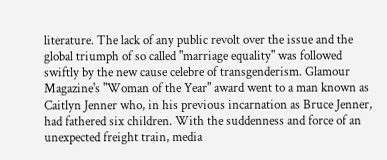literature. The lack of any public revolt over the issue and the global triumph of so called "marriage equality" was followed swiftly by the new cause celebre of transgenderism. Glamour Magazine's "Woman of the Year" award went to a man known as Caitlyn Jenner who, in his previous incarnation as Bruce Jenner, had fathered six children. With the suddenness and force of an unexpected freight train, media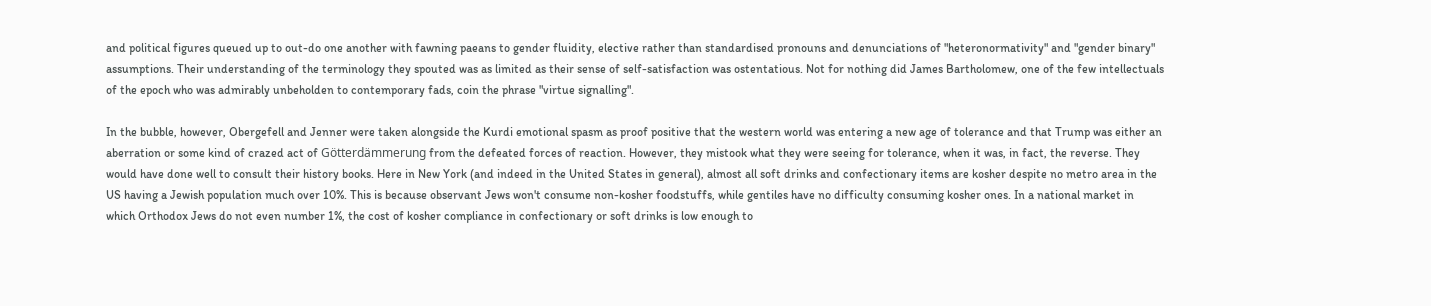and political figures queued up to out-do one another with fawning paeans to gender fluidity, elective rather than standardised pronouns and denunciations of "heteronormativity" and "gender binary" assumptions. Their understanding of the terminology they spouted was as limited as their sense of self-satisfaction was ostentatious. Not for nothing did James Bartholomew, one of the few intellectuals of the epoch who was admirably unbeholden to contemporary fads, coin the phrase "virtue signalling".

In the bubble, however, Obergefell and Jenner were taken alongside the Kurdi emotional spasm as proof positive that the western world was entering a new age of tolerance and that Trump was either an aberration or some kind of crazed act of Götterdämmerung from the defeated forces of reaction. However, they mistook what they were seeing for tolerance, when it was, in fact, the reverse. They would have done well to consult their history books. Here in New York (and indeed in the United States in general), almost all soft drinks and confectionary items are kosher despite no metro area in the US having a Jewish population much over 10%. This is because observant Jews won't consume non-kosher foodstuffs, while gentiles have no difficulty consuming kosher ones. In a national market in which Orthodox Jews do not even number 1%, the cost of kosher compliance in confectionary or soft drinks is low enough to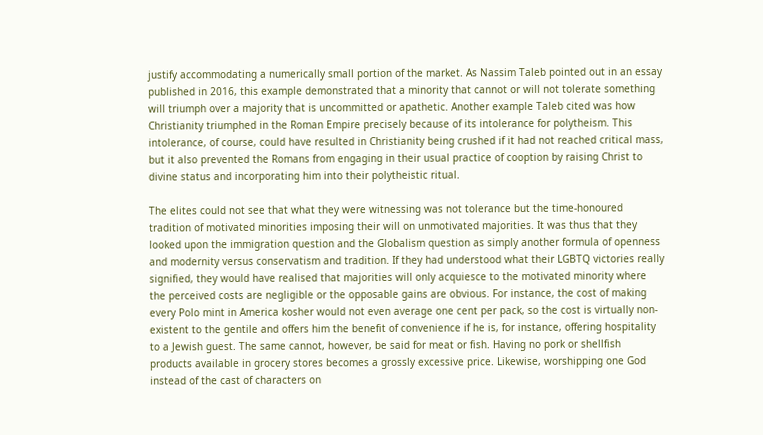justify accommodating a numerically small portion of the market. As Nassim Taleb pointed out in an essay published in 2016, this example demonstrated that a minority that cannot or will not tolerate something will triumph over a majority that is uncommitted or apathetic. Another example Taleb cited was how Christianity triumphed in the Roman Empire precisely because of its intolerance for polytheism. This intolerance, of course, could have resulted in Christianity being crushed if it had not reached critical mass, but it also prevented the Romans from engaging in their usual practice of cooption by raising Christ to divine status and incorporating him into their polytheistic ritual.

The elites could not see that what they were witnessing was not tolerance but the time-honoured tradition of motivated minorities imposing their will on unmotivated majorities. It was thus that they looked upon the immigration question and the Globalism question as simply another formula of openness and modernity versus conservatism and tradition. If they had understood what their LGBTQ victories really signified, they would have realised that majorities will only acquiesce to the motivated minority where the perceived costs are negligible or the opposable gains are obvious. For instance, the cost of making every Polo mint in America kosher would not even average one cent per pack, so the cost is virtually non-existent to the gentile and offers him the benefit of convenience if he is, for instance, offering hospitality to a Jewish guest. The same cannot, however, be said for meat or fish. Having no pork or shellfish products available in grocery stores becomes a grossly excessive price. Likewise, worshipping one God instead of the cast of characters on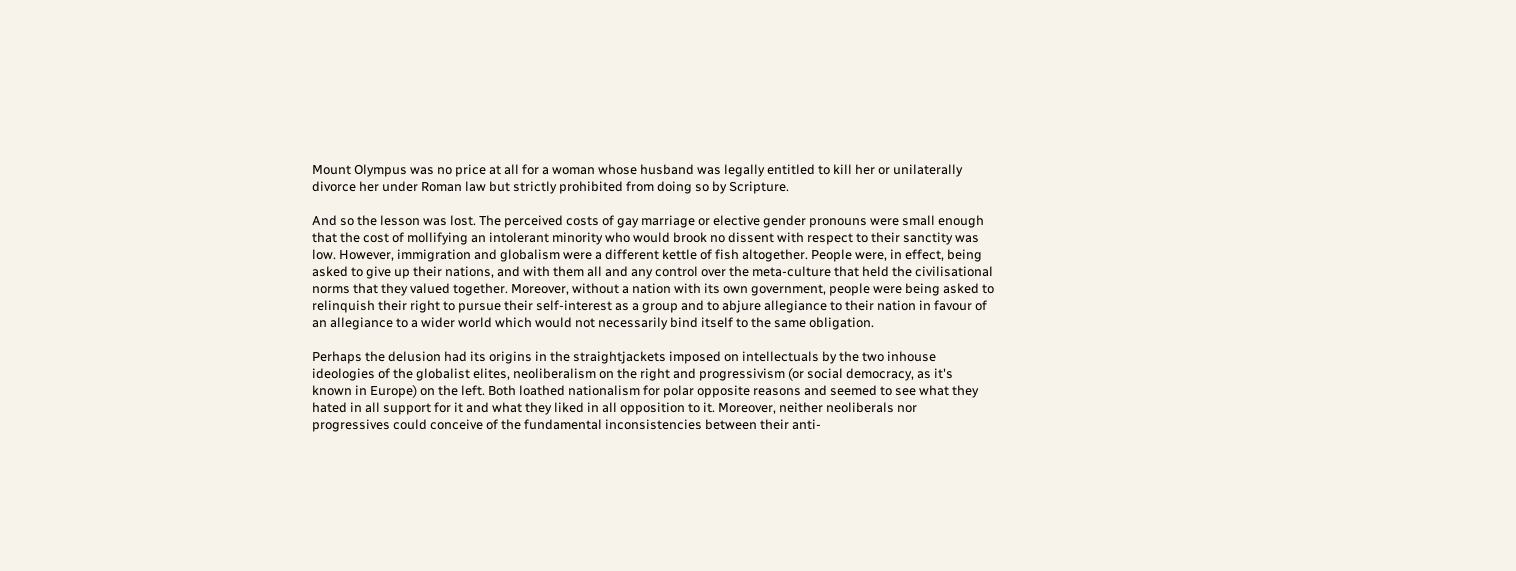Mount Olympus was no price at all for a woman whose husband was legally entitled to kill her or unilaterally divorce her under Roman law but strictly prohibited from doing so by Scripture.

And so the lesson was lost. The perceived costs of gay marriage or elective gender pronouns were small enough that the cost of mollifying an intolerant minority who would brook no dissent with respect to their sanctity was low. However, immigration and globalism were a different kettle of fish altogether. People were, in effect, being asked to give up their nations, and with them all and any control over the meta-culture that held the civilisational norms that they valued together. Moreover, without a nation with its own government, people were being asked to relinquish their right to pursue their self-interest as a group and to abjure allegiance to their nation in favour of an allegiance to a wider world which would not necessarily bind itself to the same obligation.

Perhaps the delusion had its origins in the straightjackets imposed on intellectuals by the two inhouse ideologies of the globalist elites, neoliberalism on the right and progressivism (or social democracy, as it's known in Europe) on the left. Both loathed nationalism for polar opposite reasons and seemed to see what they hated in all support for it and what they liked in all opposition to it. Moreover, neither neoliberals nor progressives could conceive of the fundamental inconsistencies between their anti-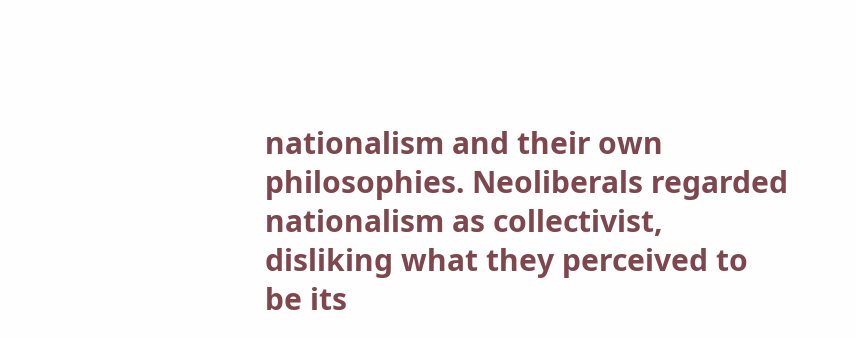nationalism and their own philosophies. Neoliberals regarded nationalism as collectivist, disliking what they perceived to be its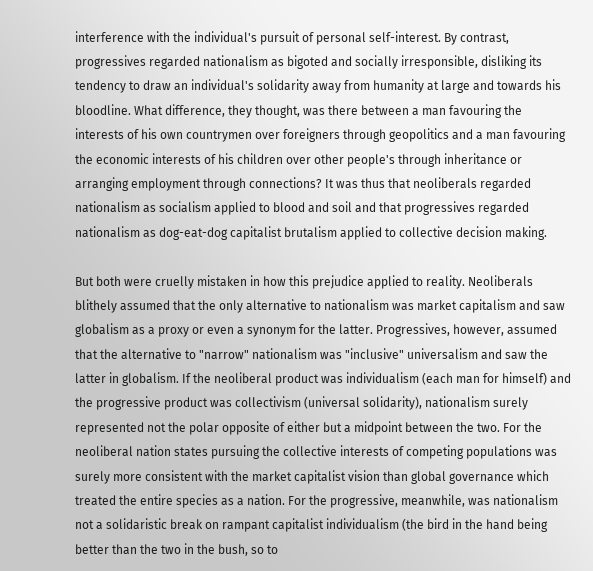interference with the individual's pursuit of personal self-interest. By contrast, progressives regarded nationalism as bigoted and socially irresponsible, disliking its tendency to draw an individual's solidarity away from humanity at large and towards his bloodline. What difference, they thought, was there between a man favouring the interests of his own countrymen over foreigners through geopolitics and a man favouring the economic interests of his children over other people's through inheritance or arranging employment through connections? It was thus that neoliberals regarded nationalism as socialism applied to blood and soil and that progressives regarded nationalism as dog-eat-dog capitalist brutalism applied to collective decision making.

But both were cruelly mistaken in how this prejudice applied to reality. Neoliberals blithely assumed that the only alternative to nationalism was market capitalism and saw globalism as a proxy or even a synonym for the latter. Progressives, however, assumed that the alternative to "narrow" nationalism was "inclusive" universalism and saw the latter in globalism. If the neoliberal product was individualism (each man for himself) and the progressive product was collectivism (universal solidarity), nationalism surely represented not the polar opposite of either but a midpoint between the two. For the neoliberal nation states pursuing the collective interests of competing populations was surely more consistent with the market capitalist vision than global governance which treated the entire species as a nation. For the progressive, meanwhile, was nationalism not a solidaristic break on rampant capitalist individualism (the bird in the hand being better than the two in the bush, so to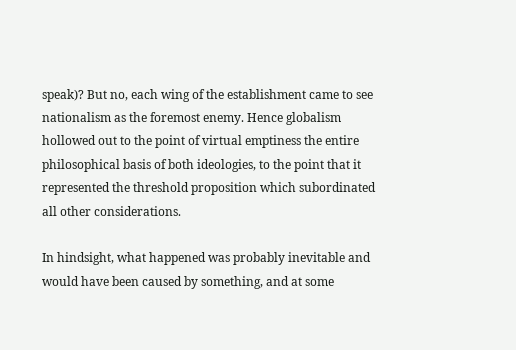speak)? But no, each wing of the establishment came to see nationalism as the foremost enemy. Hence globalism hollowed out to the point of virtual emptiness the entire philosophical basis of both ideologies, to the point that it represented the threshold proposition which subordinated all other considerations.

In hindsight, what happened was probably inevitable and would have been caused by something, and at some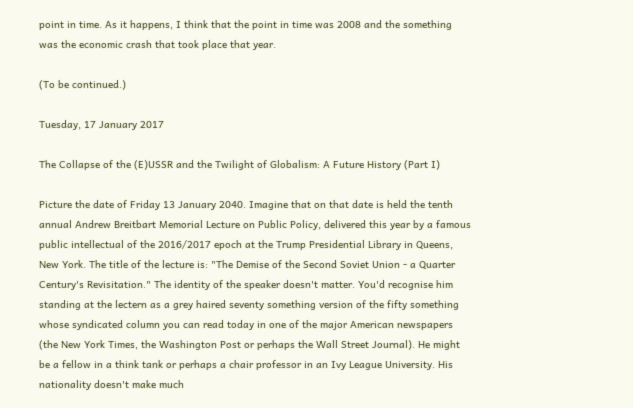point in time. As it happens, I think that the point in time was 2008 and the something was the economic crash that took place that year.

(To be continued.)

Tuesday, 17 January 2017

The Collapse of the (E)USSR and the Twilight of Globalism: A Future History (Part I)

Picture the date of Friday 13 January 2040. Imagine that on that date is held the tenth annual Andrew Breitbart Memorial Lecture on Public Policy, delivered this year by a famous public intellectual of the 2016/2017 epoch at the Trump Presidential Library in Queens, New York. The title of the lecture is: "The Demise of the Second Soviet Union - a Quarter Century's Revisitation." The identity of the speaker doesn't matter. You'd recognise him standing at the lectern as a grey haired seventy something version of the fifty something whose syndicated column you can read today in one of the major American newspapers (the New York Times, the Washington Post or perhaps the Wall Street Journal). He might be a fellow in a think tank or perhaps a chair professor in an Ivy League University. His nationality doesn't make much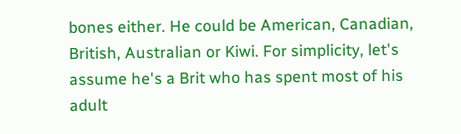bones either. He could be American, Canadian, British, Australian or Kiwi. For simplicity, let's assume he's a Brit who has spent most of his adult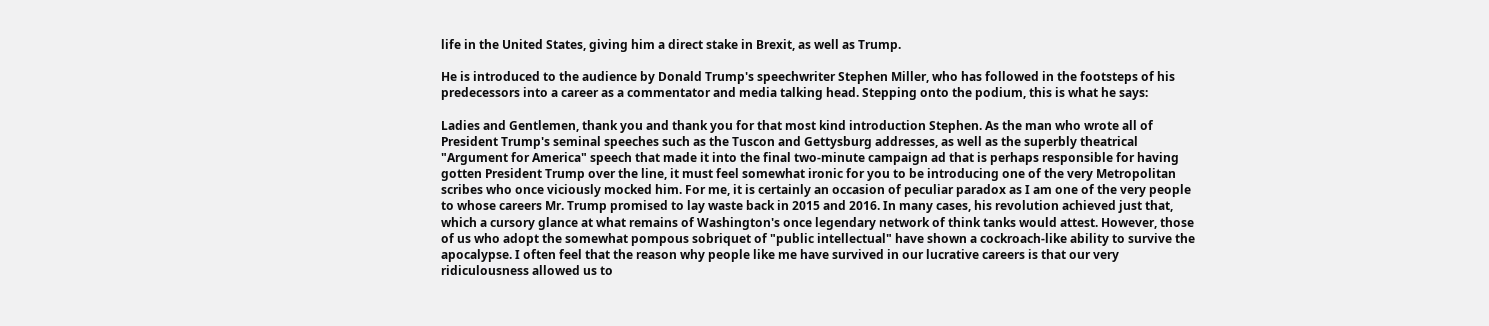life in the United States, giving him a direct stake in Brexit, as well as Trump.

He is introduced to the audience by Donald Trump's speechwriter Stephen Miller, who has followed in the footsteps of his predecessors into a career as a commentator and media talking head. Stepping onto the podium, this is what he says:

Ladies and Gentlemen, thank you and thank you for that most kind introduction Stephen. As the man who wrote all of President Trump's seminal speeches such as the Tuscon and Gettysburg addresses, as well as the superbly theatrical "Argument for America" speech that made it into the final two-minute campaign ad that is perhaps responsible for having gotten President Trump over the line, it must feel somewhat ironic for you to be introducing one of the very Metropolitan scribes who once viciously mocked him. For me, it is certainly an occasion of peculiar paradox as I am one of the very people to whose careers Mr. Trump promised to lay waste back in 2015 and 2016. In many cases, his revolution achieved just that, which a cursory glance at what remains of Washington's once legendary network of think tanks would attest. However, those of us who adopt the somewhat pompous sobriquet of "public intellectual" have shown a cockroach-like ability to survive the apocalypse. I often feel that the reason why people like me have survived in our lucrative careers is that our very ridiculousness allowed us to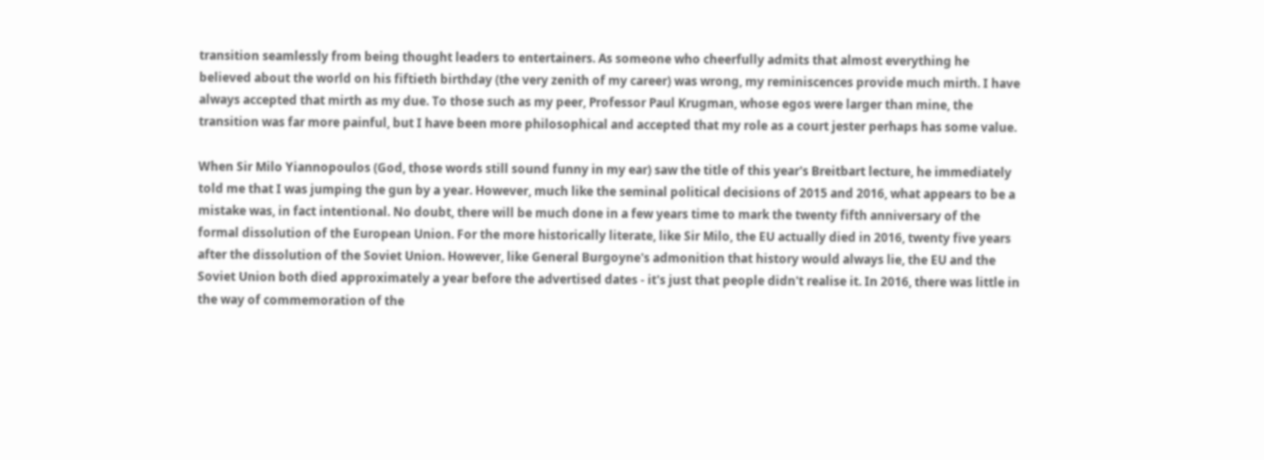transition seamlessly from being thought leaders to entertainers. As someone who cheerfully admits that almost everything he believed about the world on his fiftieth birthday (the very zenith of my career) was wrong, my reminiscences provide much mirth. I have always accepted that mirth as my due. To those such as my peer, Professor Paul Krugman, whose egos were larger than mine, the transition was far more painful, but I have been more philosophical and accepted that my role as a court jester perhaps has some value.

When Sir Milo Yiannopoulos (God, those words still sound funny in my ear) saw the title of this year's Breitbart lecture, he immediately told me that I was jumping the gun by a year. However, much like the seminal political decisions of 2015 and 2016, what appears to be a mistake was, in fact intentional. No doubt, there will be much done in a few years time to mark the twenty fifth anniversary of the formal dissolution of the European Union. For the more historically literate, like Sir Milo, the EU actually died in 2016, twenty five years after the dissolution of the Soviet Union. However, like General Burgoyne's admonition that history would always lie, the EU and the Soviet Union both died approximately a year before the advertised dates - it's just that people didn't realise it. In 2016, there was little in the way of commemoration of the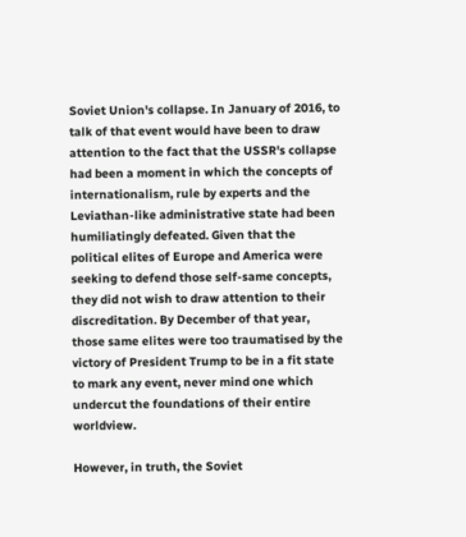Soviet Union's collapse. In January of 2016, to talk of that event would have been to draw attention to the fact that the USSR's collapse had been a moment in which the concepts of internationalism, rule by experts and the Leviathan-like administrative state had been humiliatingly defeated. Given that the political elites of Europe and America were seeking to defend those self-same concepts, they did not wish to draw attention to their discreditation. By December of that year, those same elites were too traumatised by the victory of President Trump to be in a fit state to mark any event, never mind one which undercut the foundations of their entire worldview.

However, in truth, the Soviet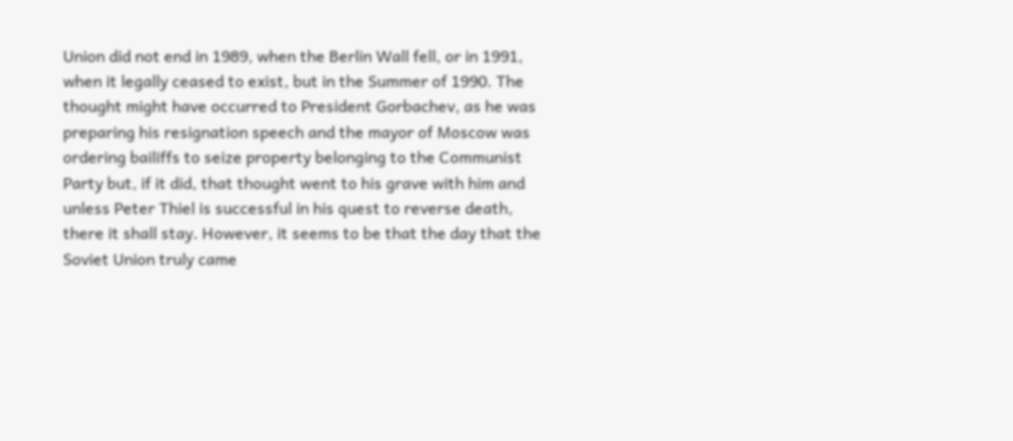Union did not end in 1989, when the Berlin Wall fell, or in 1991, when it legally ceased to exist, but in the Summer of 1990. The thought might have occurred to President Gorbachev, as he was preparing his resignation speech and the mayor of Moscow was ordering bailiffs to seize property belonging to the Communist Party but, if it did, that thought went to his grave with him and unless Peter Thiel is successful in his quest to reverse death, there it shall stay. However, it seems to be that the day that the Soviet Union truly came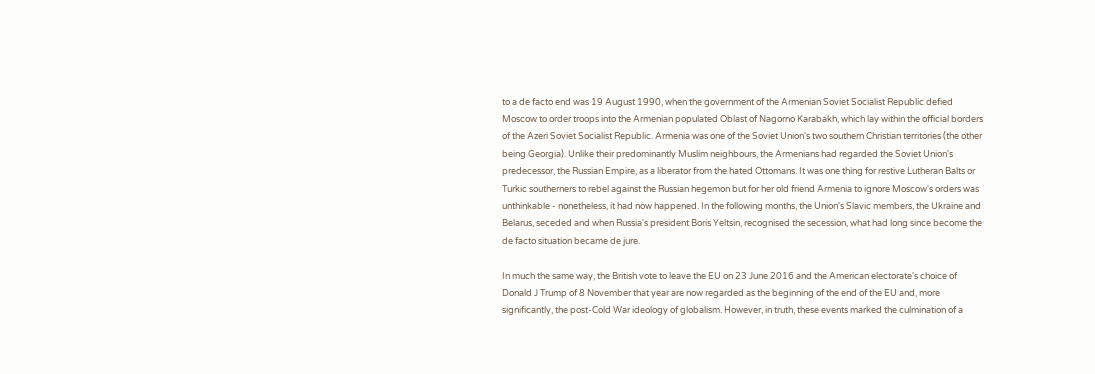to a de facto end was 19 August 1990, when the government of the Armenian Soviet Socialist Republic defied Moscow to order troops into the Armenian populated Oblast of Nagorno Karabakh, which lay within the official borders of the Azeri Soviet Socialist Republic. Armenia was one of the Soviet Union's two southern Christian territories (the other being Georgia). Unlike their predominantly Muslim neighbours, the Armenians had regarded the Soviet Union's predecessor, the Russian Empire, as a liberator from the hated Ottomans. It was one thing for restive Lutheran Balts or Turkic southerners to rebel against the Russian hegemon but for her old friend Armenia to ignore Moscow's orders was unthinkable - nonetheless, it had now happened. In the following months, the Union's Slavic members, the Ukraine and Belarus, seceded and when Russia's president Boris Yeltsin, recognised the secession, what had long since become the de facto situation became de jure.

In much the same way, the British vote to leave the EU on 23 June 2016 and the American electorate's choice of Donald J Trump of 8 November that year are now regarded as the beginning of the end of the EU and, more significantly, the post-Cold War ideology of globalism. However, in truth, these events marked the culmination of a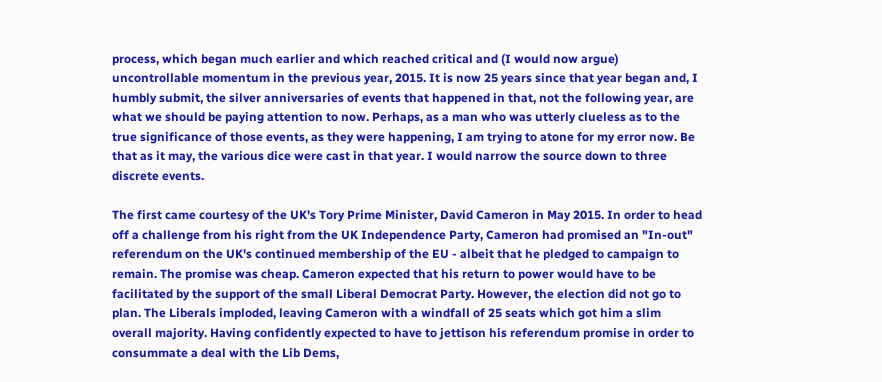process, which began much earlier and which reached critical and (I would now argue) uncontrollable momentum in the previous year, 2015. It is now 25 years since that year began and, I humbly submit, the silver anniversaries of events that happened in that, not the following year, are what we should be paying attention to now. Perhaps, as a man who was utterly clueless as to the true significance of those events, as they were happening, I am trying to atone for my error now. Be that as it may, the various dice were cast in that year. I would narrow the source down to three discrete events.

The first came courtesy of the UK's Tory Prime Minister, David Cameron in May 2015. In order to head off a challenge from his right from the UK Independence Party, Cameron had promised an "In-out" referendum on the UK's continued membership of the EU - albeit that he pledged to campaign to remain. The promise was cheap. Cameron expected that his return to power would have to be facilitated by the support of the small Liberal Democrat Party. However, the election did not go to plan. The Liberals imploded, leaving Cameron with a windfall of 25 seats which got him a slim overall majority. Having confidently expected to have to jettison his referendum promise in order to consummate a deal with the Lib Dems,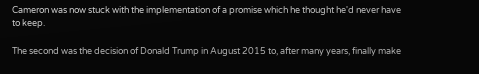Cameron was now stuck with the implementation of a promise which he thought he'd never have to keep.

The second was the decision of Donald Trump in August 2015 to, after many years, finally make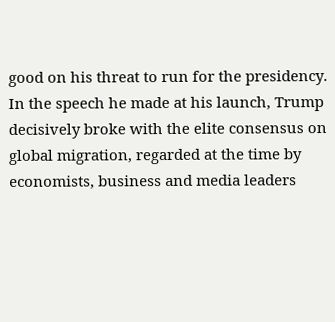good on his threat to run for the presidency. In the speech he made at his launch, Trump decisively broke with the elite consensus on global migration, regarded at the time by economists, business and media leaders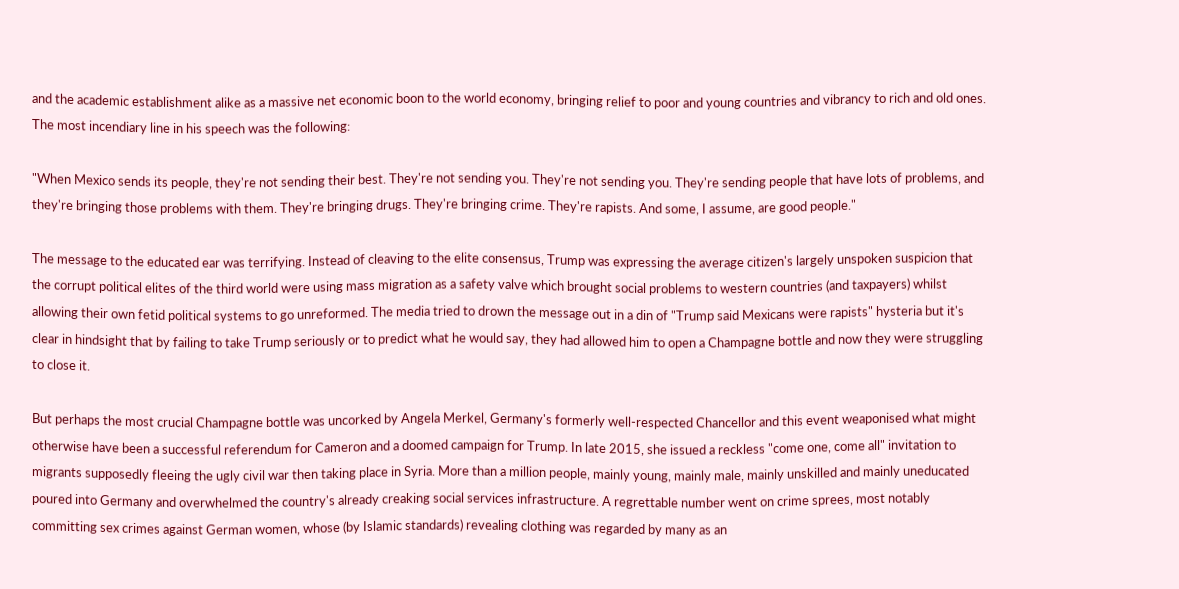and the academic establishment alike as a massive net economic boon to the world economy, bringing relief to poor and young countries and vibrancy to rich and old ones. The most incendiary line in his speech was the following:

"When Mexico sends its people, they're not sending their best. They're not sending you. They're not sending you. They're sending people that have lots of problems, and they're bringing those problems with them. They're bringing drugs. They're bringing crime. They're rapists. And some, I assume, are good people."

The message to the educated ear was terrifying. Instead of cleaving to the elite consensus, Trump was expressing the average citizen's largely unspoken suspicion that the corrupt political elites of the third world were using mass migration as a safety valve which brought social problems to western countries (and taxpayers) whilst allowing their own fetid political systems to go unreformed. The media tried to drown the message out in a din of "Trump said Mexicans were rapists" hysteria but it's clear in hindsight that by failing to take Trump seriously or to predict what he would say, they had allowed him to open a Champagne bottle and now they were struggling to close it.

But perhaps the most crucial Champagne bottle was uncorked by Angela Merkel, Germany's formerly well-respected Chancellor and this event weaponised what might otherwise have been a successful referendum for Cameron and a doomed campaign for Trump. In late 2015, she issued a reckless "come one, come all" invitation to migrants supposedly fleeing the ugly civil war then taking place in Syria. More than a million people, mainly young, mainly male, mainly unskilled and mainly uneducated poured into Germany and overwhelmed the country's already creaking social services infrastructure. A regrettable number went on crime sprees, most notably committing sex crimes against German women, whose (by Islamic standards) revealing clothing was regarded by many as an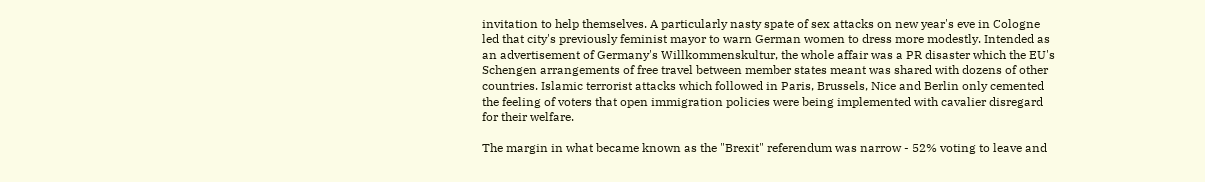invitation to help themselves. A particularly nasty spate of sex attacks on new year's eve in Cologne led that city's previously feminist mayor to warn German women to dress more modestly. Intended as an advertisement of Germany's Willkommenskultur, the whole affair was a PR disaster which the EU's Schengen arrangements of free travel between member states meant was shared with dozens of other countries. Islamic terrorist attacks which followed in Paris, Brussels, Nice and Berlin only cemented the feeling of voters that open immigration policies were being implemented with cavalier disregard for their welfare.

The margin in what became known as the "Brexit" referendum was narrow - 52% voting to leave and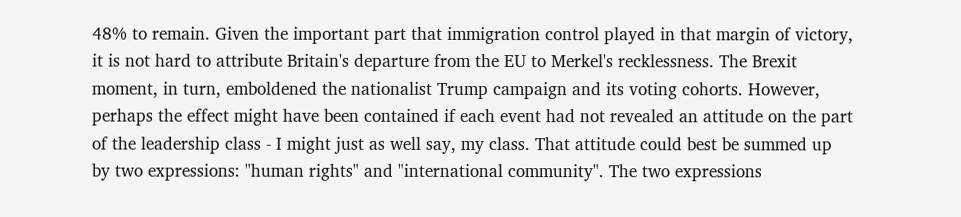48% to remain. Given the important part that immigration control played in that margin of victory, it is not hard to attribute Britain's departure from the EU to Merkel's recklessness. The Brexit moment, in turn, emboldened the nationalist Trump campaign and its voting cohorts. However, perhaps the effect might have been contained if each event had not revealed an attitude on the part of the leadership class - I might just as well say, my class. That attitude could best be summed up by two expressions: "human rights" and "international community". The two expressions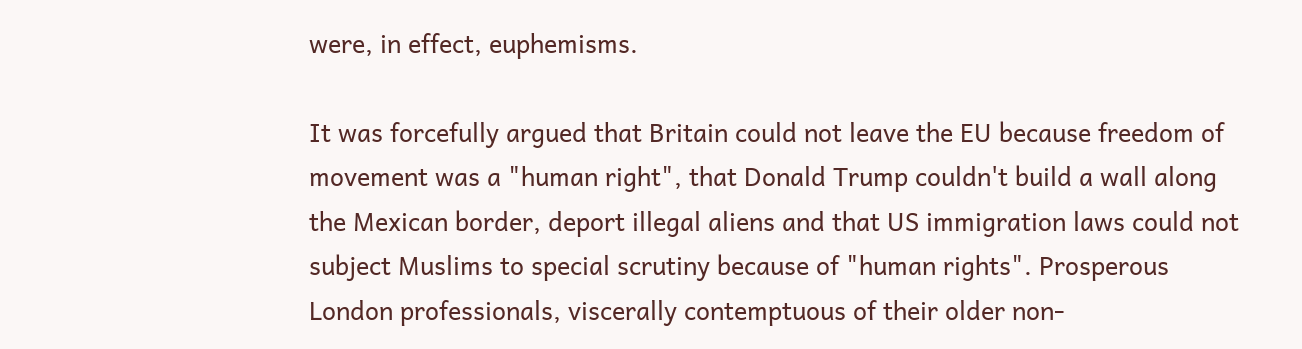were, in effect, euphemisms.

It was forcefully argued that Britain could not leave the EU because freedom of movement was a "human right", that Donald Trump couldn't build a wall along the Mexican border, deport illegal aliens and that US immigration laws could not subject Muslims to special scrutiny because of "human rights". Prosperous London professionals, viscerally contemptuous of their older non-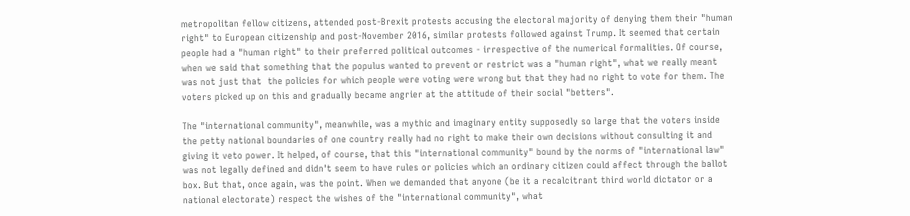metropolitan fellow citizens, attended post-Brexit protests accusing the electoral majority of denying them their "human right" to European citizenship and post-November 2016, similar protests followed against Trump. It seemed that certain people had a "human right" to their preferred political outcomes - irrespective of the numerical formalities. Of course, when we said that something that the populus wanted to prevent or restrict was a "human right", what we really meant was not just that  the policies for which people were voting were wrong but that they had no right to vote for them. The voters picked up on this and gradually became angrier at the attitude of their social "betters".

The "international community", meanwhile, was a mythic and imaginary entity supposedly so large that the voters inside the petty national boundaries of one country really had no right to make their own decisions without consulting it and giving it veto power. It helped, of course, that this "international community" bound by the norms of "international law" was not legally defined and didn't seem to have rules or policies which an ordinary citizen could affect through the ballot box. But that, once again, was the point. When we demanded that anyone (be it a recalcitrant third world dictator or a national electorate) respect the wishes of the "international community", what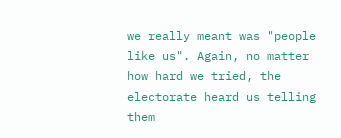we really meant was "people like us". Again, no matter how hard we tried, the electorate heard us telling them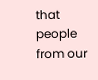that people from our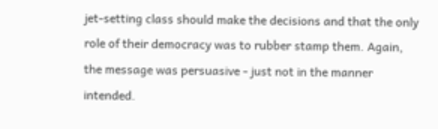jet-setting class should make the decisions and that the only role of their democracy was to rubber stamp them. Again, the message was persuasive - just not in the manner intended.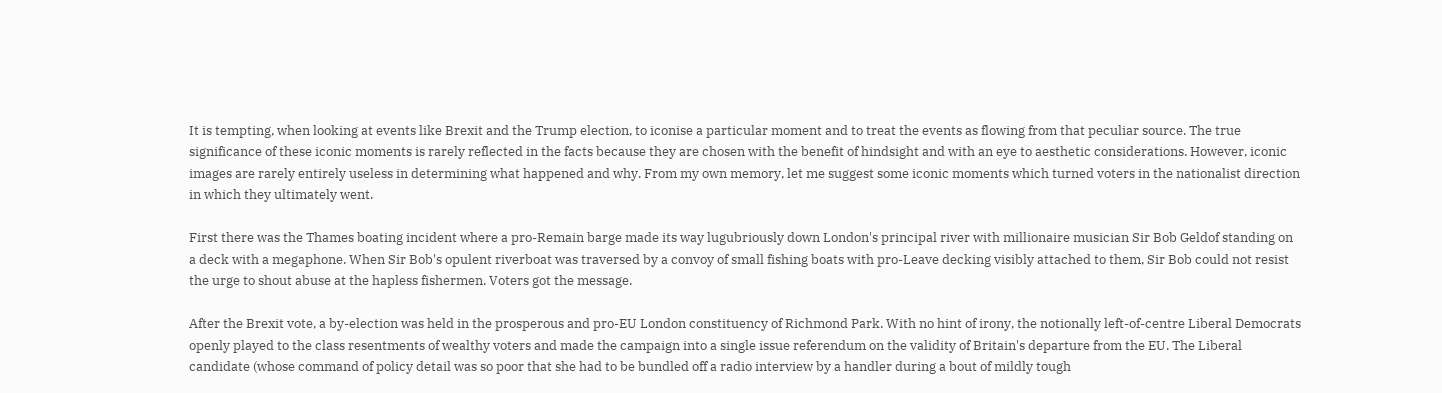It is tempting, when looking at events like Brexit and the Trump election, to iconise a particular moment and to treat the events as flowing from that peculiar source. The true significance of these iconic moments is rarely reflected in the facts because they are chosen with the benefit of hindsight and with an eye to aesthetic considerations. However, iconic images are rarely entirely useless in determining what happened and why. From my own memory, let me suggest some iconic moments which turned voters in the nationalist direction in which they ultimately went.

First there was the Thames boating incident where a pro-Remain barge made its way lugubriously down London's principal river with millionaire musician Sir Bob Geldof standing on a deck with a megaphone. When Sir Bob's opulent riverboat was traversed by a convoy of small fishing boats with pro-Leave decking visibly attached to them, Sir Bob could not resist the urge to shout abuse at the hapless fishermen. Voters got the message.

After the Brexit vote, a by-election was held in the prosperous and pro-EU London constituency of Richmond Park. With no hint of irony, the notionally left-of-centre Liberal Democrats openly played to the class resentments of wealthy voters and made the campaign into a single issue referendum on the validity of Britain's departure from the EU. The Liberal candidate (whose command of policy detail was so poor that she had to be bundled off a radio interview by a handler during a bout of mildly tough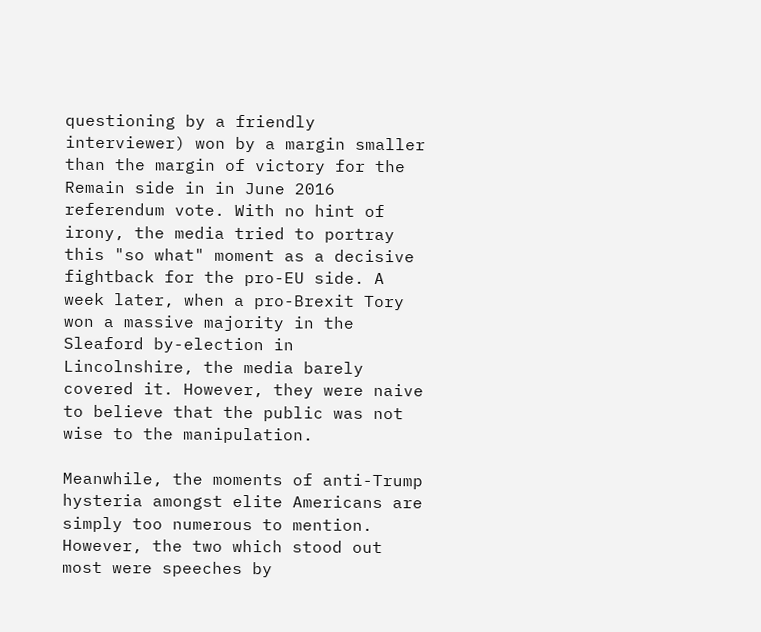questioning by a friendly interviewer) won by a margin smaller than the margin of victory for the Remain side in in June 2016 referendum vote. With no hint of irony, the media tried to portray this "so what" moment as a decisive fightback for the pro-EU side. A week later, when a pro-Brexit Tory won a massive majority in the Sleaford by-election in Lincolnshire, the media barely covered it. However, they were naive to believe that the public was not wise to the manipulation.

Meanwhile, the moments of anti-Trump hysteria amongst elite Americans are simply too numerous to mention. However, the two which stood out most were speeches by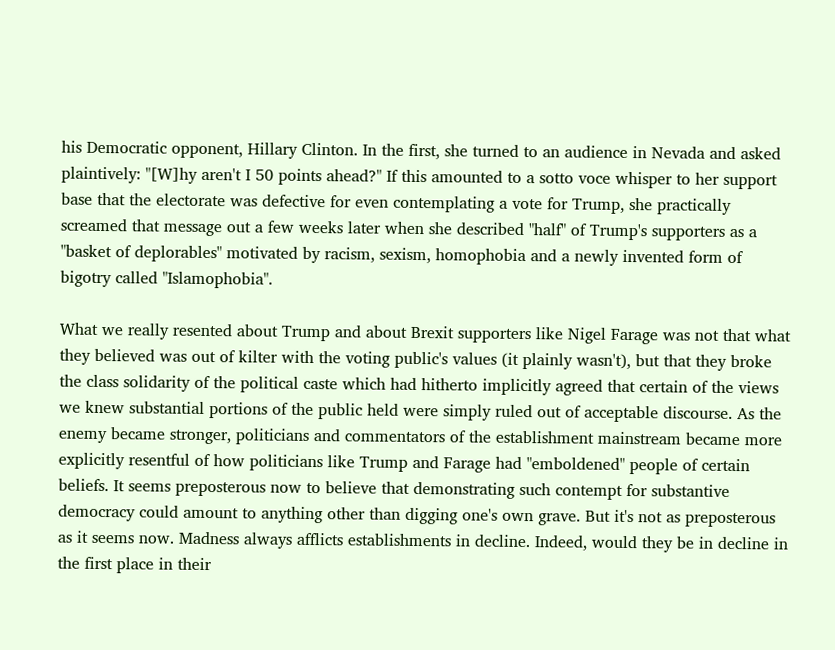his Democratic opponent, Hillary Clinton. In the first, she turned to an audience in Nevada and asked plaintively: "[W]hy aren't I 50 points ahead?" If this amounted to a sotto voce whisper to her support base that the electorate was defective for even contemplating a vote for Trump, she practically screamed that message out a few weeks later when she described "half" of Trump's supporters as a "basket of deplorables" motivated by racism, sexism, homophobia and a newly invented form of bigotry called "Islamophobia".

What we really resented about Trump and about Brexit supporters like Nigel Farage was not that what they believed was out of kilter with the voting public's values (it plainly wasn't), but that they broke the class solidarity of the political caste which had hitherto implicitly agreed that certain of the views we knew substantial portions of the public held were simply ruled out of acceptable discourse. As the enemy became stronger, politicians and commentators of the establishment mainstream became more explicitly resentful of how politicians like Trump and Farage had "emboldened" people of certain beliefs. It seems preposterous now to believe that demonstrating such contempt for substantive democracy could amount to anything other than digging one's own grave. But it's not as preposterous as it seems now. Madness always afflicts establishments in decline. Indeed, would they be in decline in the first place in their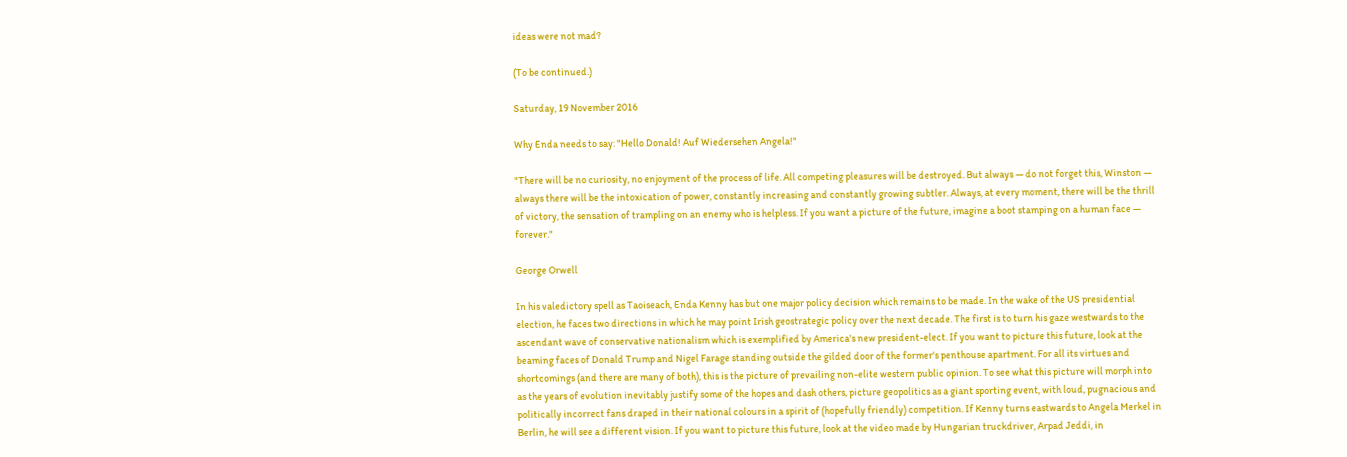ideas were not mad?

(To be continued.)

Saturday, 19 November 2016

Why Enda needs to say: "Hello Donald! Auf Wiedersehen Angela!"

"There will be no curiosity, no enjoyment of the process of life. All competing pleasures will be destroyed. But always — do not forget this, Winston — always there will be the intoxication of power, constantly increasing and constantly growing subtler. Always, at every moment, there will be the thrill of victory, the sensation of trampling on an enemy who is helpless. If you want a picture of the future, imagine a boot stamping on a human face — forever."

George Orwell

In his valedictory spell as Taoiseach, Enda Kenny has but one major policy decision which remains to be made. In the wake of the US presidential election, he faces two directions in which he may point Irish geostrategic policy over the next decade. The first is to turn his gaze westwards to the ascendant wave of conservative nationalism which is exemplified by America's new president-elect. If you want to picture this future, look at the beaming faces of Donald Trump and Nigel Farage standing outside the gilded door of the former's penthouse apartment. For all its virtues and shortcomings (and there are many of both), this is the picture of prevailing non-elite western public opinion. To see what this picture will morph into as the years of evolution inevitably justify some of the hopes and dash others, picture geopolitics as a giant sporting event, with loud, pugnacious and politically incorrect fans draped in their national colours in a spirit of (hopefully friendly) competition. If Kenny turns eastwards to Angela Merkel in Berlin, he will see a different vision. If you want to picture this future, look at the video made by Hungarian truckdriver, Arpad Jeddi, in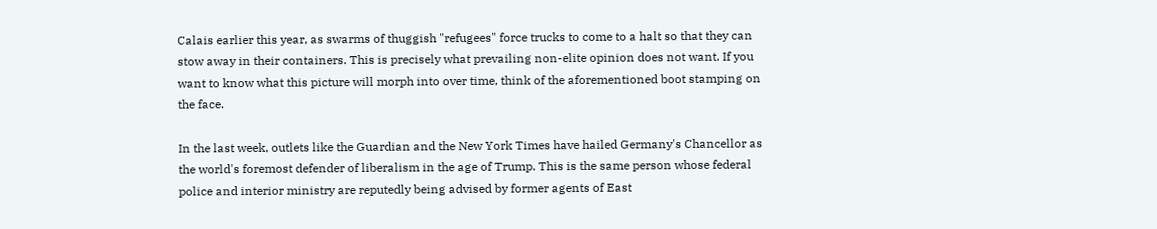Calais earlier this year, as swarms of thuggish "refugees" force trucks to come to a halt so that they can stow away in their containers. This is precisely what prevailing non-elite opinion does not want. If you want to know what this picture will morph into over time, think of the aforementioned boot stamping on the face.

In the last week, outlets like the Guardian and the New York Times have hailed Germany's Chancellor as the world's foremost defender of liberalism in the age of Trump. This is the same person whose federal police and interior ministry are reputedly being advised by former agents of East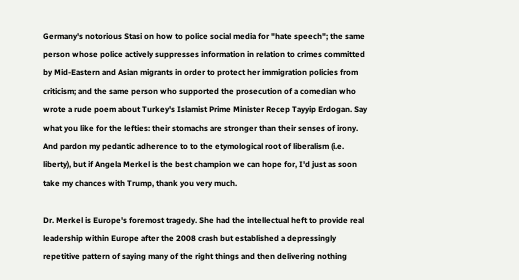Germany's notorious Stasi on how to police social media for "hate speech"; the same person whose police actively suppresses information in relation to crimes committed by Mid-Eastern and Asian migrants in order to protect her immigration policies from criticism; and the same person who supported the prosecution of a comedian who wrote a rude poem about Turkey's Islamist Prime Minister Recep Tayyip Erdogan. Say what you like for the lefties: their stomachs are stronger than their senses of irony. And pardon my pedantic adherence to to the etymological root of liberalism (i.e. liberty), but if Angela Merkel is the best champion we can hope for, I'd just as soon take my chances with Trump, thank you very much.

Dr. Merkel is Europe's foremost tragedy. She had the intellectual heft to provide real leadership within Europe after the 2008 crash but established a depressingly repetitive pattern of saying many of the right things and then delivering nothing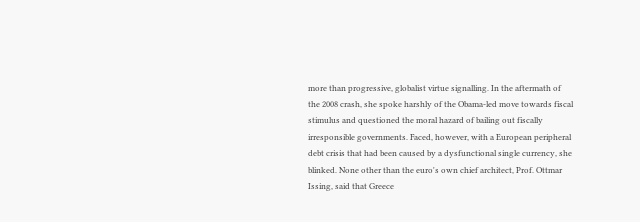more than progressive, globalist virtue signalling. In the aftermath of the 2008 crash, she spoke harshly of the Obama-led move towards fiscal stimulus and questioned the moral hazard of bailing out fiscally irresponsible governments. Faced, however, with a European peripheral debt crisis that had been caused by a dysfunctional single currency, she blinked. None other than the euro's own chief architect, Prof. Ottmar Issing, said that Greece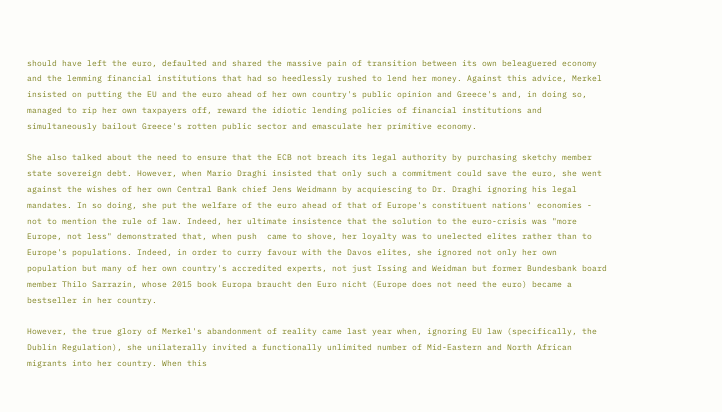should have left the euro, defaulted and shared the massive pain of transition between its own beleaguered economy and the lemming financial institutions that had so heedlessly rushed to lend her money. Against this advice, Merkel insisted on putting the EU and the euro ahead of her own country's public opinion and Greece's and, in doing so, managed to rip her own taxpayers off, reward the idiotic lending policies of financial institutions and simultaneously bailout Greece's rotten public sector and emasculate her primitive economy.

She also talked about the need to ensure that the ECB not breach its legal authority by purchasing sketchy member state sovereign debt. However, when Mario Draghi insisted that only such a commitment could save the euro, she went against the wishes of her own Central Bank chief Jens Weidmann by acquiescing to Dr. Draghi ignoring his legal mandates. In so doing, she put the welfare of the euro ahead of that of Europe's constituent nations' economies - not to mention the rule of law. Indeed, her ultimate insistence that the solution to the euro-crisis was "more Europe, not less" demonstrated that, when push  came to shove, her loyalty was to unelected elites rather than to Europe's populations. Indeed, in order to curry favour with the Davos elites, she ignored not only her own population but many of her own country's accredited experts, not just Issing and Weidman but former Bundesbank board member Thilo Sarrazin, whose 2015 book Europa braucht den Euro nicht (Europe does not need the euro) became a bestseller in her country.

However, the true glory of Merkel's abandonment of reality came last year when, ignoring EU law (specifically, the Dublin Regulation), she unilaterally invited a functionally unlimited number of Mid-Eastern and North African migrants into her country. When this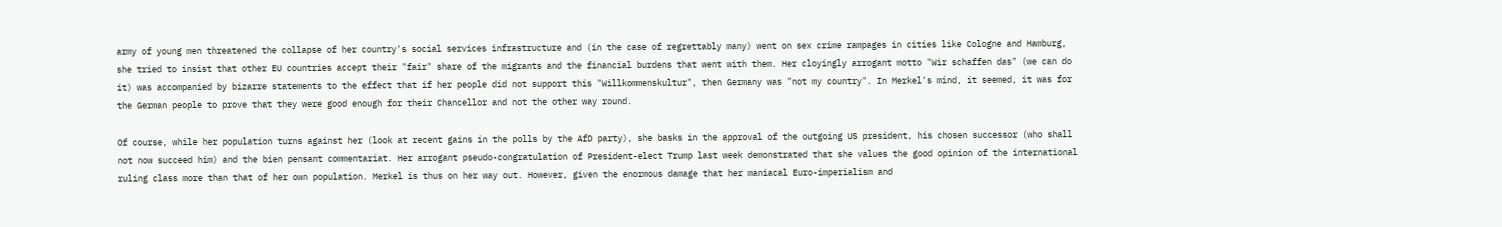army of young men threatened the collapse of her country's social services infrastructure and (in the case of regrettably many) went on sex crime rampages in cities like Cologne and Hamburg, she tried to insist that other EU countries accept their "fair" share of the migrants and the financial burdens that went with them. Her cloyingly arrogant motto "Wir schaffen das" (we can do it) was accompanied by bizarre statements to the effect that if her people did not support this "Willkommenskultur", then Germany was "not my country". In Merkel's mind, it seemed, it was for the German people to prove that they were good enough for their Chancellor and not the other way round.

Of course, while her population turns against her (look at recent gains in the polls by the AfD party), she basks in the approval of the outgoing US president, his chosen successor (who shall not now succeed him) and the bien pensant commentariat. Her arrogant pseudo-congratulation of President-elect Trump last week demonstrated that she values the good opinion of the international ruling class more than that of her own population. Merkel is thus on her way out. However, given the enormous damage that her maniacal Euro-imperialism and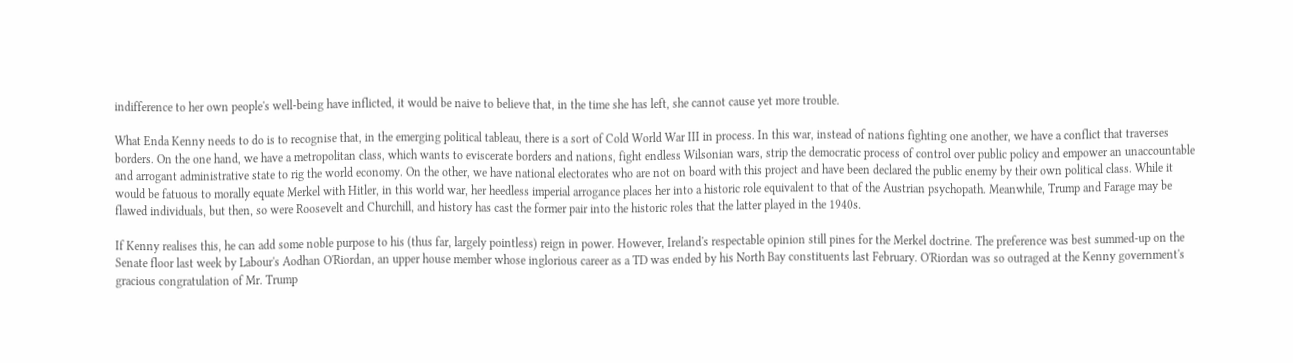indifference to her own people's well-being have inflicted, it would be naive to believe that, in the time she has left, she cannot cause yet more trouble.

What Enda Kenny needs to do is to recognise that, in the emerging political tableau, there is a sort of Cold World War III in process. In this war, instead of nations fighting one another, we have a conflict that traverses borders. On the one hand, we have a metropolitan class, which wants to eviscerate borders and nations, fight endless Wilsonian wars, strip the democratic process of control over public policy and empower an unaccountable and arrogant administrative state to rig the world economy. On the other, we have national electorates who are not on board with this project and have been declared the public enemy by their own political class. While it would be fatuous to morally equate Merkel with Hitler, in this world war, her heedless imperial arrogance places her into a historic role equivalent to that of the Austrian psychopath. Meanwhile, Trump and Farage may be flawed individuals, but then, so were Roosevelt and Churchill, and history has cast the former pair into the historic roles that the latter played in the 1940s.

If Kenny realises this, he can add some noble purpose to his (thus far, largely pointless) reign in power. However, Ireland's respectable opinion still pines for the Merkel doctrine. The preference was best summed-up on the Senate floor last week by Labour's Aodhan O'Riordan, an upper house member whose inglorious career as a TD was ended by his North Bay constituents last February. O'Riordan was so outraged at the Kenny government's gracious congratulation of Mr. Trump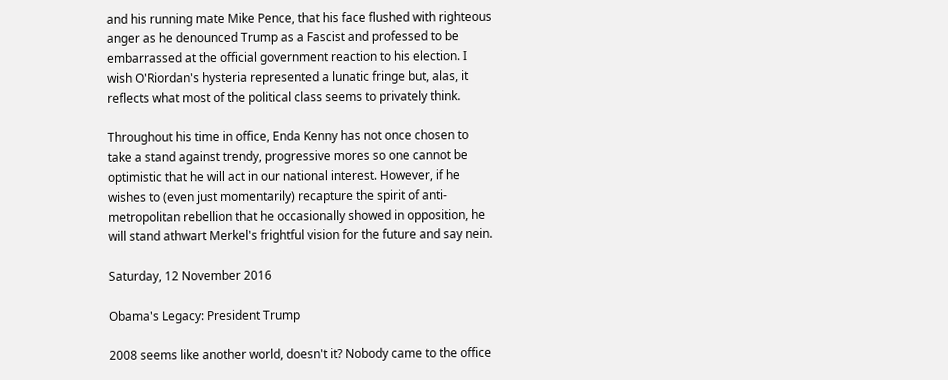and his running mate Mike Pence, that his face flushed with righteous anger as he denounced Trump as a Fascist and professed to be embarrassed at the official government reaction to his election. I wish O'Riordan's hysteria represented a lunatic fringe but, alas, it reflects what most of the political class seems to privately think.

Throughout his time in office, Enda Kenny has not once chosen to take a stand against trendy, progressive mores so one cannot be optimistic that he will act in our national interest. However, if he wishes to (even just momentarily) recapture the spirit of anti-metropolitan rebellion that he occasionally showed in opposition, he will stand athwart Merkel's frightful vision for the future and say nein.

Saturday, 12 November 2016

Obama's Legacy: President Trump

2008 seems like another world, doesn't it? Nobody came to the office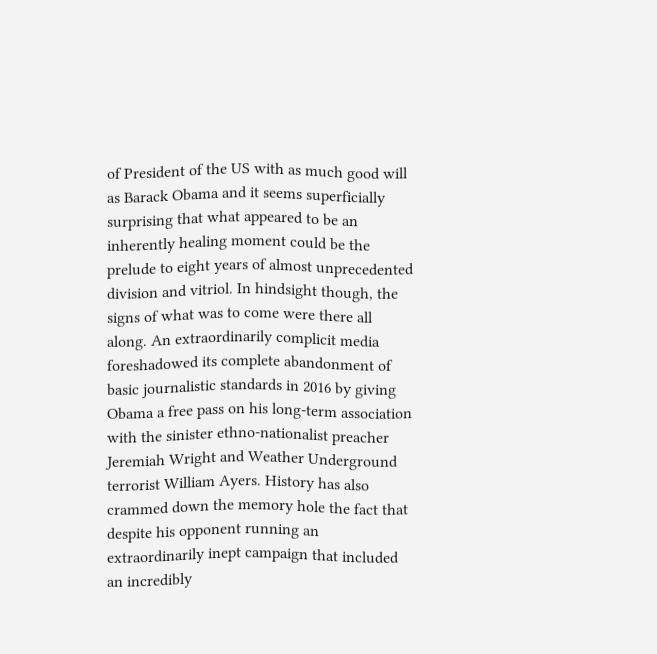of President of the US with as much good will as Barack Obama and it seems superficially surprising that what appeared to be an inherently healing moment could be the prelude to eight years of almost unprecedented division and vitriol. In hindsight though, the signs of what was to come were there all along. An extraordinarily complicit media foreshadowed its complete abandonment of basic journalistic standards in 2016 by giving Obama a free pass on his long-term association with the sinister ethno-nationalist preacher Jeremiah Wright and Weather Underground terrorist William Ayers. History has also crammed down the memory hole the fact that despite his opponent running an extraordinarily inept campaign that included an incredibly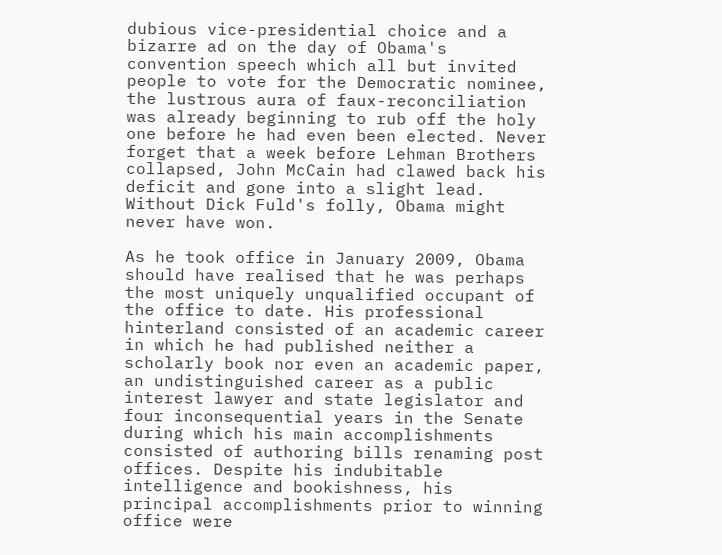dubious vice-presidential choice and a bizarre ad on the day of Obama's convention speech which all but invited people to vote for the Democratic nominee, the lustrous aura of faux-reconciliation was already beginning to rub off the holy one before he had even been elected. Never forget that a week before Lehman Brothers collapsed, John McCain had clawed back his deficit and gone into a slight lead. Without Dick Fuld's folly, Obama might never have won.

As he took office in January 2009, Obama should have realised that he was perhaps the most uniquely unqualified occupant of the office to date. His professional hinterland consisted of an academic career in which he had published neither a scholarly book nor even an academic paper, an undistinguished career as a public interest lawyer and state legislator and four inconsequential years in the Senate during which his main accomplishments consisted of authoring bills renaming post offices. Despite his indubitable intelligence and bookishness, his principal accomplishments prior to winning office were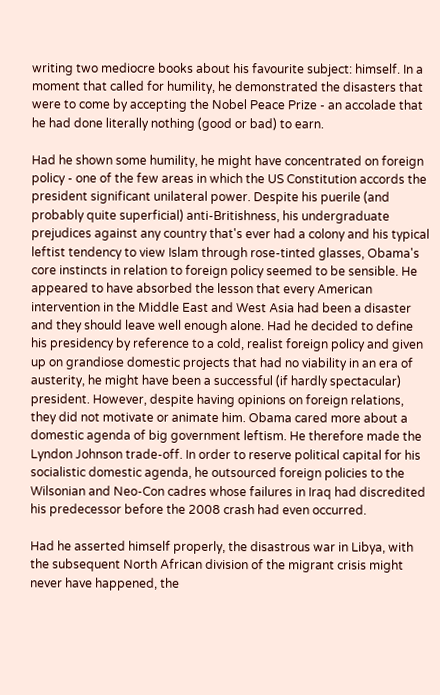writing two mediocre books about his favourite subject: himself. In a moment that called for humility, he demonstrated the disasters that were to come by accepting the Nobel Peace Prize - an accolade that he had done literally nothing (good or bad) to earn.

Had he shown some humility, he might have concentrated on foreign policy - one of the few areas in which the US Constitution accords the president significant unilateral power. Despite his puerile (and probably quite superficial) anti-Britishness, his undergraduate prejudices against any country that's ever had a colony and his typical leftist tendency to view Islam through rose-tinted glasses, Obama's core instincts in relation to foreign policy seemed to be sensible. He appeared to have absorbed the lesson that every American intervention in the Middle East and West Asia had been a disaster and they should leave well enough alone. Had he decided to define his presidency by reference to a cold, realist foreign policy and given up on grandiose domestic projects that had no viability in an era of austerity, he might have been a successful (if hardly spectacular) president. However, despite having opinions on foreign relations, they did not motivate or animate him. Obama cared more about a domestic agenda of big government leftism. He therefore made the Lyndon Johnson trade-off. In order to reserve political capital for his socialistic domestic agenda, he outsourced foreign policies to the Wilsonian and Neo-Con cadres whose failures in Iraq had discredited his predecessor before the 2008 crash had even occurred.

Had he asserted himself properly, the disastrous war in Libya, with the subsequent North African division of the migrant crisis might never have happened, the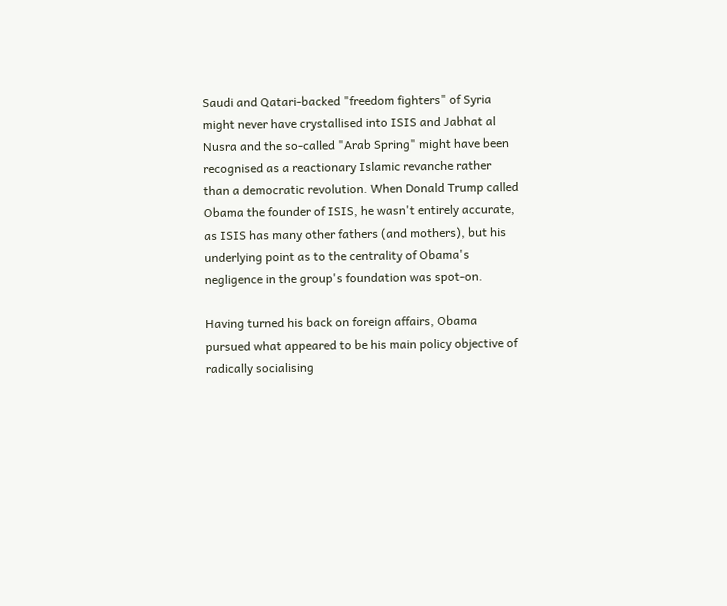Saudi and Qatari-backed "freedom fighters" of Syria might never have crystallised into ISIS and Jabhat al Nusra and the so-called "Arab Spring" might have been recognised as a reactionary Islamic revanche rather than a democratic revolution. When Donald Trump called Obama the founder of ISIS, he wasn't entirely accurate, as ISIS has many other fathers (and mothers), but his underlying point as to the centrality of Obama's negligence in the group's foundation was spot-on.

Having turned his back on foreign affairs, Obama pursued what appeared to be his main policy objective of radically socialising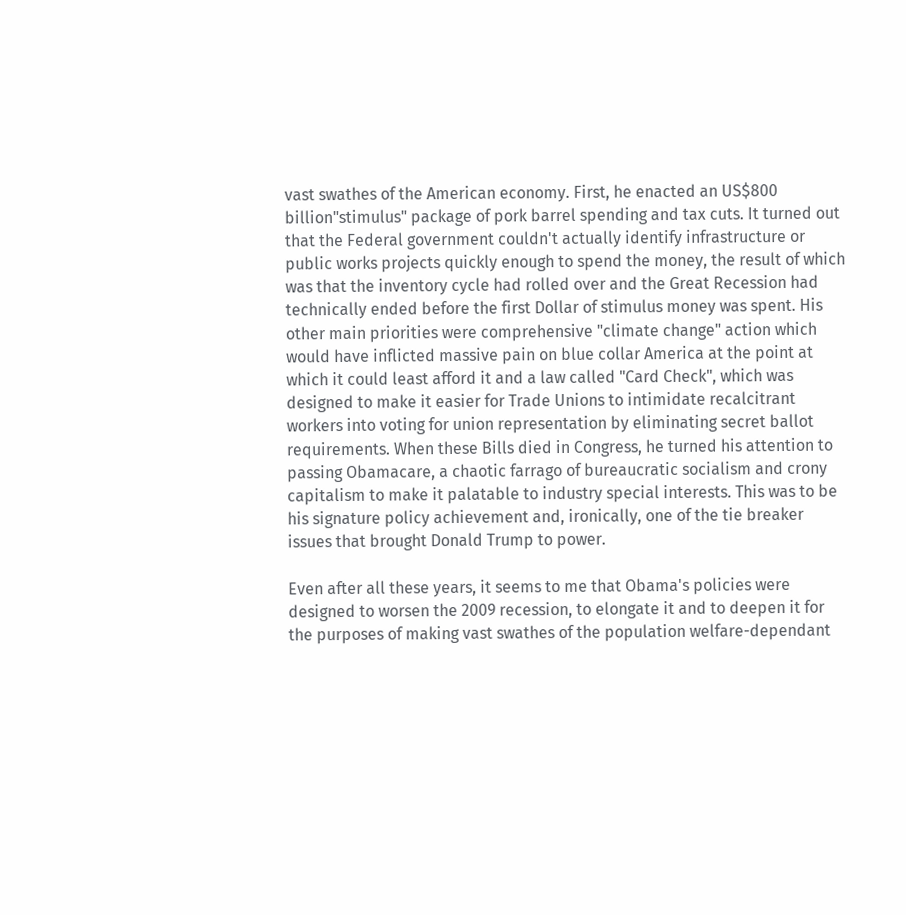vast swathes of the American economy. First, he enacted an US$800 billion"stimulus" package of pork barrel spending and tax cuts. It turned out that the Federal government couldn't actually identify infrastructure or public works projects quickly enough to spend the money, the result of which was that the inventory cycle had rolled over and the Great Recession had technically ended before the first Dollar of stimulus money was spent. His other main priorities were comprehensive "climate change" action which would have inflicted massive pain on blue collar America at the point at which it could least afford it and a law called "Card Check", which was designed to make it easier for Trade Unions to intimidate recalcitrant workers into voting for union representation by eliminating secret ballot requirements. When these Bills died in Congress, he turned his attention to passing Obamacare, a chaotic farrago of bureaucratic socialism and crony capitalism to make it palatable to industry special interests. This was to be his signature policy achievement and, ironically, one of the tie breaker issues that brought Donald Trump to power.

Even after all these years, it seems to me that Obama's policies were designed to worsen the 2009 recession, to elongate it and to deepen it for the purposes of making vast swathes of the population welfare-dependant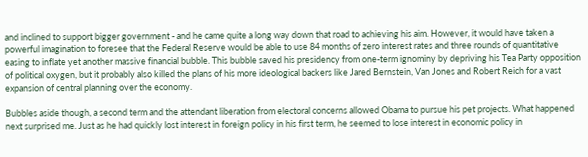and inclined to support bigger government - and he came quite a long way down that road to achieving his aim. However, it would have taken a powerful imagination to foresee that the Federal Reserve would be able to use 84 months of zero interest rates and three rounds of quantitative easing to inflate yet another massive financial bubble. This bubble saved his presidency from one-term ignominy by depriving his Tea Party opposition of political oxygen, but it probably also killed the plans of his more ideological backers like Jared Bernstein, Van Jones and Robert Reich for a vast expansion of central planning over the economy.

Bubbles aside though, a second term and the attendant liberation from electoral concerns allowed Obama to pursue his pet projects. What happened next surprised me. Just as he had quickly lost interest in foreign policy in his first term, he seemed to lose interest in economic policy in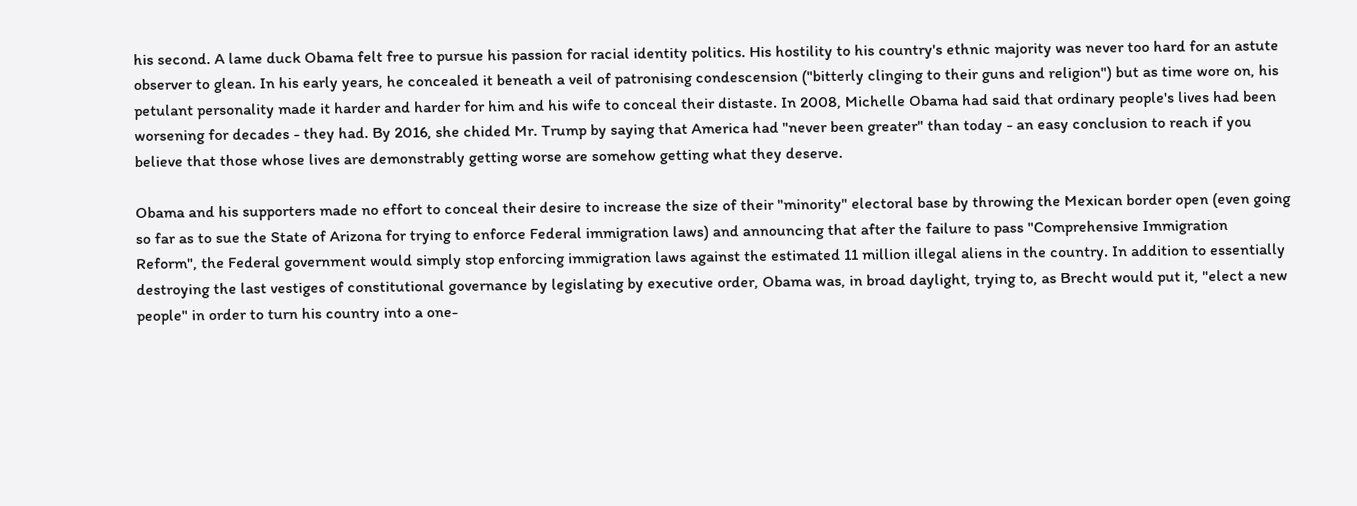his second. A lame duck Obama felt free to pursue his passion for racial identity politics. His hostility to his country's ethnic majority was never too hard for an astute observer to glean. In his early years, he concealed it beneath a veil of patronising condescension ("bitterly clinging to their guns and religion") but as time wore on, his petulant personality made it harder and harder for him and his wife to conceal their distaste. In 2008, Michelle Obama had said that ordinary people's lives had been worsening for decades - they had. By 2016, she chided Mr. Trump by saying that America had "never been greater" than today - an easy conclusion to reach if you believe that those whose lives are demonstrably getting worse are somehow getting what they deserve.

Obama and his supporters made no effort to conceal their desire to increase the size of their "minority" electoral base by throwing the Mexican border open (even going so far as to sue the State of Arizona for trying to enforce Federal immigration laws) and announcing that after the failure to pass "Comprehensive Immigration Reform", the Federal government would simply stop enforcing immigration laws against the estimated 11 million illegal aliens in the country. In addition to essentially destroying the last vestiges of constitutional governance by legislating by executive order, Obama was, in broad daylight, trying to, as Brecht would put it, "elect a new people" in order to turn his country into a one-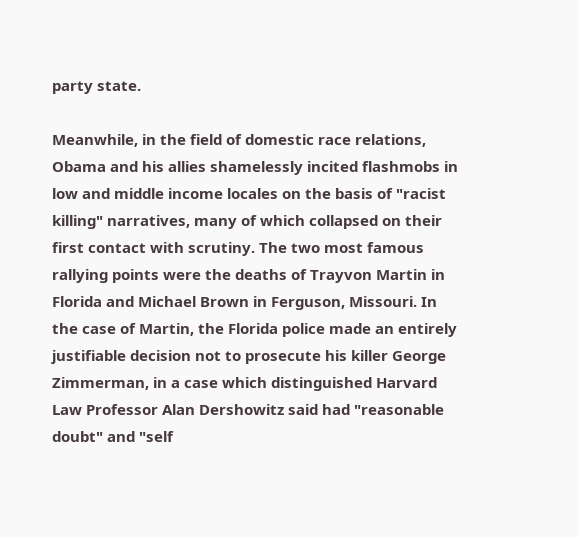party state.

Meanwhile, in the field of domestic race relations, Obama and his allies shamelessly incited flashmobs in low and middle income locales on the basis of "racist killing" narratives, many of which collapsed on their first contact with scrutiny. The two most famous rallying points were the deaths of Trayvon Martin in Florida and Michael Brown in Ferguson, Missouri. In the case of Martin, the Florida police made an entirely justifiable decision not to prosecute his killer George Zimmerman, in a case which distinguished Harvard Law Professor Alan Dershowitz said had "reasonable doubt" and "self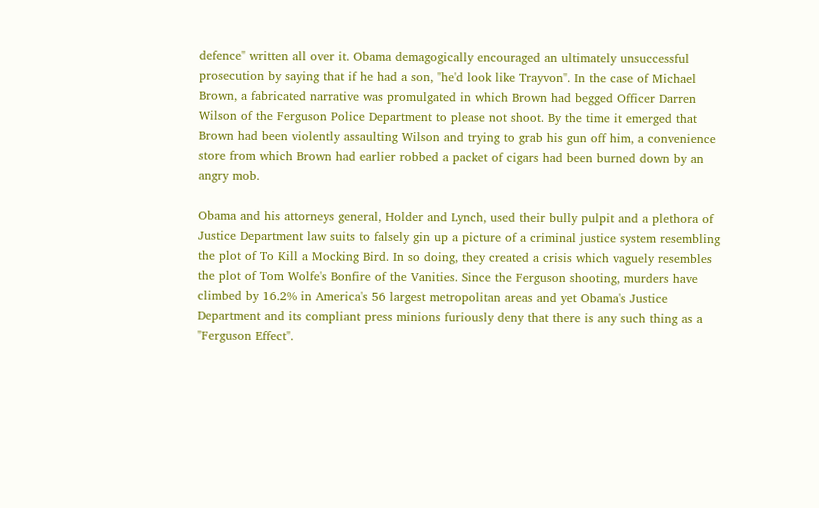defence" written all over it. Obama demagogically encouraged an ultimately unsuccessful prosecution by saying that if he had a son, "he'd look like Trayvon". In the case of Michael Brown, a fabricated narrative was promulgated in which Brown had begged Officer Darren Wilson of the Ferguson Police Department to please not shoot. By the time it emerged that Brown had been violently assaulting Wilson and trying to grab his gun off him, a convenience store from which Brown had earlier robbed a packet of cigars had been burned down by an angry mob.

Obama and his attorneys general, Holder and Lynch, used their bully pulpit and a plethora of Justice Department law suits to falsely gin up a picture of a criminal justice system resembling the plot of To Kill a Mocking Bird. In so doing, they created a crisis which vaguely resembles the plot of Tom Wolfe's Bonfire of the Vanities. Since the Ferguson shooting, murders have climbed by 16.2% in America's 56 largest metropolitan areas and yet Obama's Justice Department and its compliant press minions furiously deny that there is any such thing as a "Ferguson Effect".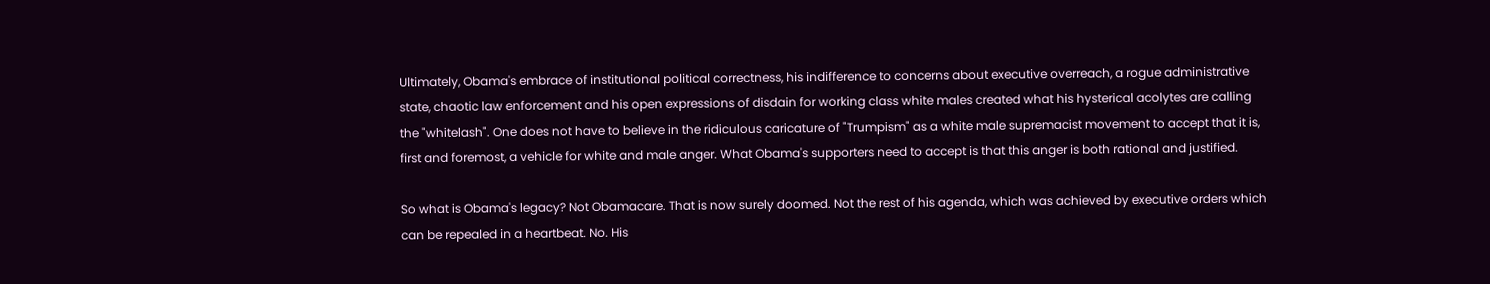Ultimately, Obama's embrace of institutional political correctness, his indifference to concerns about executive overreach, a rogue administrative state, chaotic law enforcement and his open expressions of disdain for working class white males created what his hysterical acolytes are calling the "whitelash". One does not have to believe in the ridiculous caricature of "Trumpism" as a white male supremacist movement to accept that it is, first and foremost, a vehicle for white and male anger. What Obama's supporters need to accept is that this anger is both rational and justified.

So what is Obama's legacy? Not Obamacare. That is now surely doomed. Not the rest of his agenda, which was achieved by executive orders which can be repealed in a heartbeat. No. His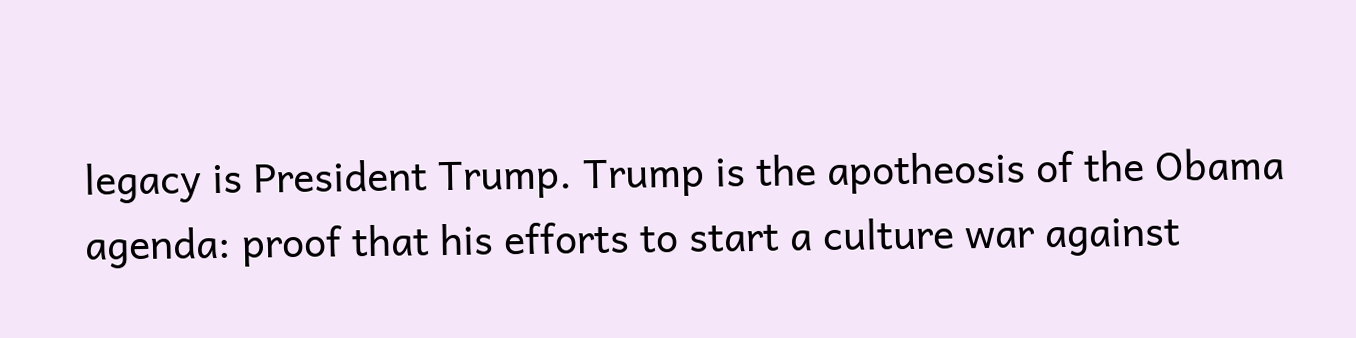legacy is President Trump. Trump is the apotheosis of the Obama agenda: proof that his efforts to start a culture war against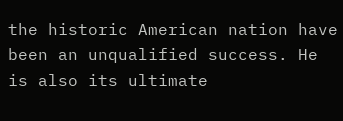the historic American nation have been an unqualified success. He is also its ultimate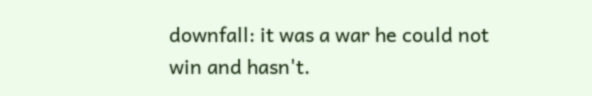downfall: it was a war he could not win and hasn't.